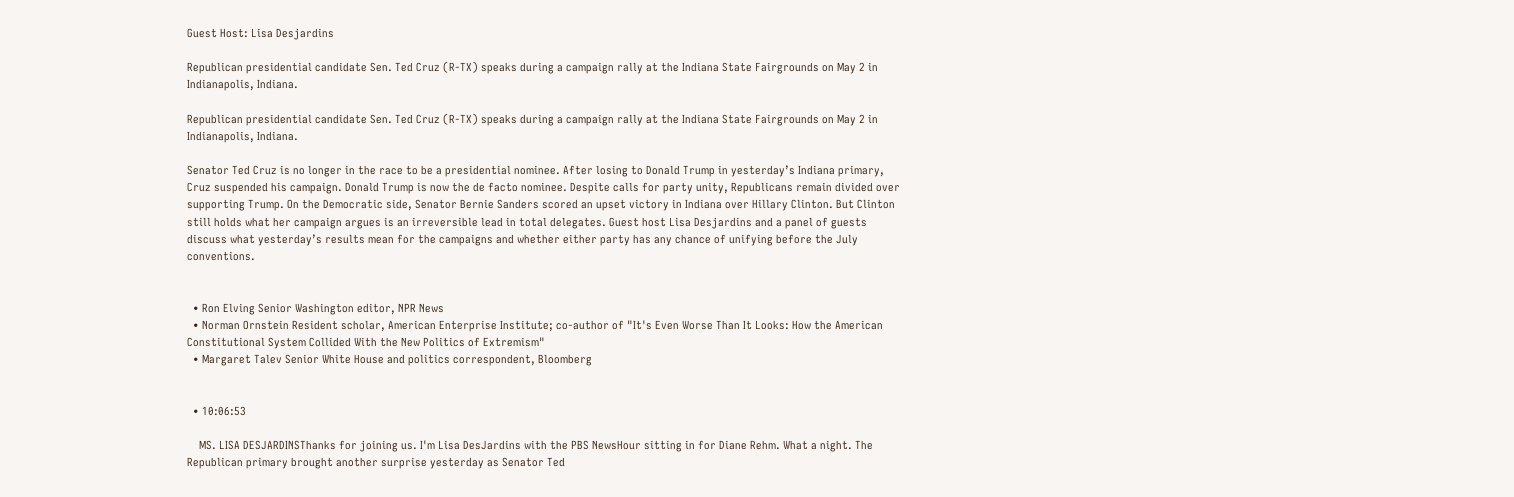Guest Host: Lisa Desjardins

Republican presidential candidate Sen. Ted Cruz (R-TX) speaks during a campaign rally at the Indiana State Fairgrounds on May 2 in Indianapolis, Indiana.

Republican presidential candidate Sen. Ted Cruz (R-TX) speaks during a campaign rally at the Indiana State Fairgrounds on May 2 in Indianapolis, Indiana.

Senator Ted Cruz is no longer in the race to be a presidential nominee. After losing to Donald Trump in yesterday’s Indiana primary, Cruz suspended his campaign. Donald Trump is now the de facto nominee. Despite calls for party unity, Republicans remain divided over supporting Trump. On the Democratic side, Senator Bernie Sanders scored an upset victory in Indiana over Hillary Clinton. But Clinton still holds what her campaign argues is an irreversible lead in total delegates. Guest host Lisa Desjardins and a panel of guests discuss what yesterday’s results mean for the campaigns and whether either party has any chance of unifying before the July conventions.


  • Ron Elving Senior Washington editor, NPR News
  • Norman Ornstein Resident scholar, American Enterprise Institute; co-author of "It's Even Worse Than It Looks: How the American Constitutional System Collided With the New Politics of Extremism"
  • Margaret Talev Senior White House and politics correspondent, Bloomberg


  • 10:06:53

    MS. LISA DESJARDINSThanks for joining us. I'm Lisa DesJardins with the PBS NewsHour sitting in for Diane Rehm. What a night. The Republican primary brought another surprise yesterday as Senator Ted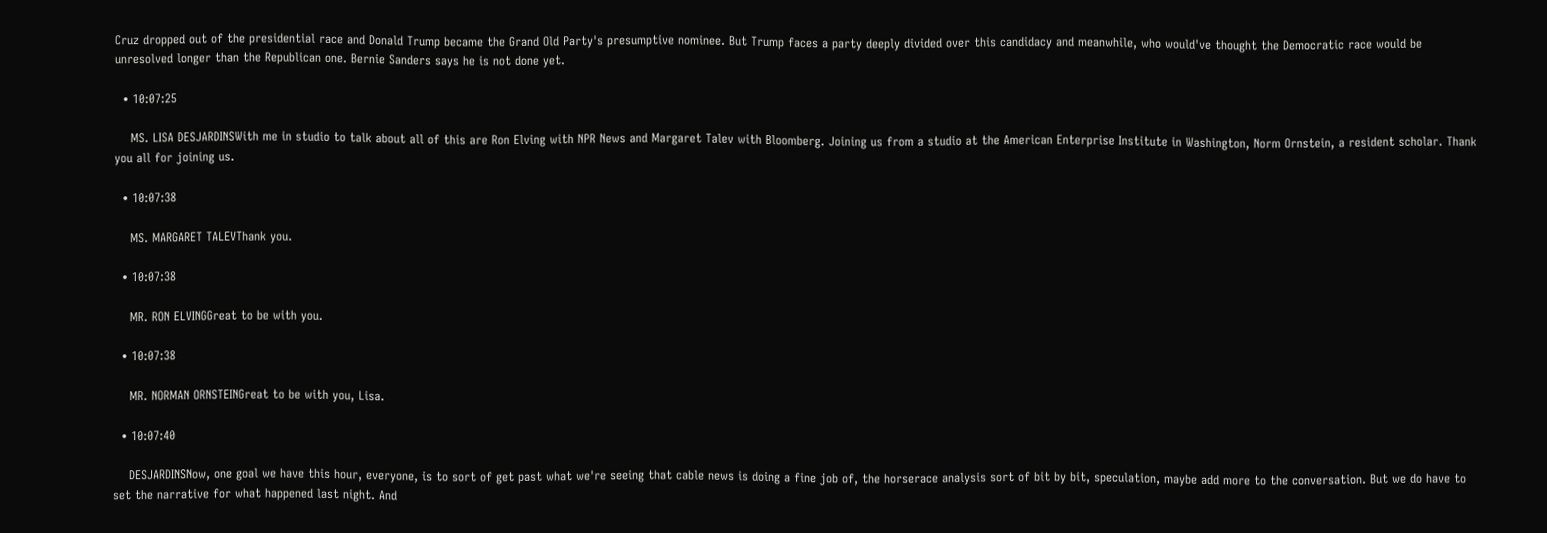Cruz dropped out of the presidential race and Donald Trump became the Grand Old Party's presumptive nominee. But Trump faces a party deeply divided over this candidacy and meanwhile, who would've thought the Democratic race would be unresolved longer than the Republican one. Bernie Sanders says he is not done yet.

  • 10:07:25

    MS. LISA DESJARDINSWith me in studio to talk about all of this are Ron Elving with NPR News and Margaret Talev with Bloomberg. Joining us from a studio at the American Enterprise Institute in Washington, Norm Ornstein, a resident scholar. Thank you all for joining us.

  • 10:07:38

    MS. MARGARET TALEVThank you.

  • 10:07:38

    MR. RON ELVINGGreat to be with you.

  • 10:07:38

    MR. NORMAN ORNSTEINGreat to be with you, Lisa.

  • 10:07:40

    DESJARDINSNow, one goal we have this hour, everyone, is to sort of get past what we're seeing that cable news is doing a fine job of, the horserace analysis sort of bit by bit, speculation, maybe add more to the conversation. But we do have to set the narrative for what happened last night. And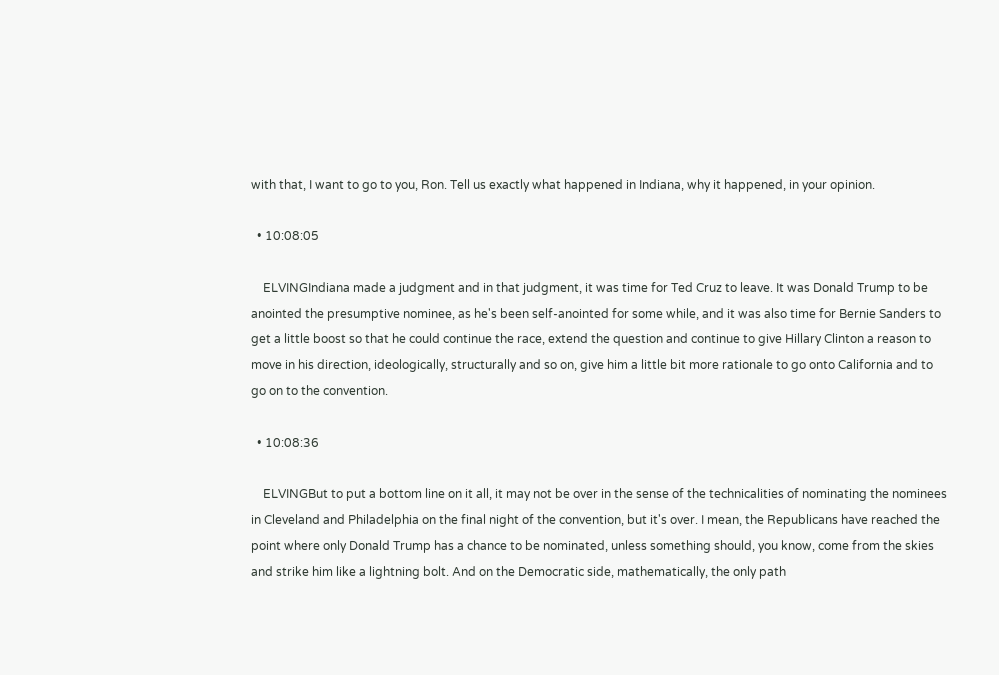with that, I want to go to you, Ron. Tell us exactly what happened in Indiana, why it happened, in your opinion.

  • 10:08:05

    ELVINGIndiana made a judgment and in that judgment, it was time for Ted Cruz to leave. It was Donald Trump to be anointed the presumptive nominee, as he's been self-anointed for some while, and it was also time for Bernie Sanders to get a little boost so that he could continue the race, extend the question and continue to give Hillary Clinton a reason to move in his direction, ideologically, structurally and so on, give him a little bit more rationale to go onto California and to go on to the convention.

  • 10:08:36

    ELVINGBut to put a bottom line on it all, it may not be over in the sense of the technicalities of nominating the nominees in Cleveland and Philadelphia on the final night of the convention, but it's over. I mean, the Republicans have reached the point where only Donald Trump has a chance to be nominated, unless something should, you know, come from the skies and strike him like a lightning bolt. And on the Democratic side, mathematically, the only path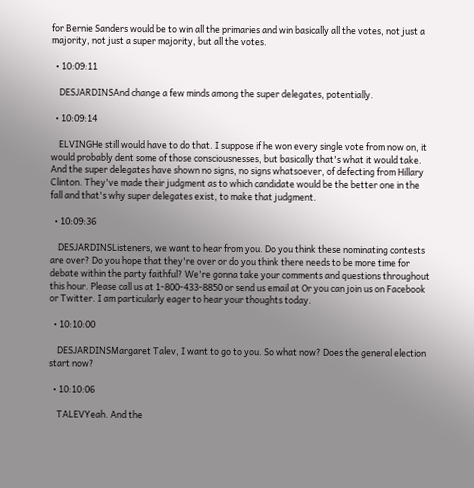for Bernie Sanders would be to win all the primaries and win basically all the votes, not just a majority, not just a super majority, but all the votes.

  • 10:09:11

    DESJARDINSAnd change a few minds among the super delegates, potentially.

  • 10:09:14

    ELVINGHe still would have to do that. I suppose if he won every single vote from now on, it would probably dent some of those consciousnesses, but basically that's what it would take. And the super delegates have shown no signs, no signs whatsoever, of defecting from Hillary Clinton. They've made their judgment as to which candidate would be the better one in the fall and that's why super delegates exist, to make that judgment.

  • 10:09:36

    DESJARDINSListeners, we want to hear from you. Do you think these nominating contests are over? Do you hope that they're over or do you think there needs to be more time for debate within the party faithful? We're gonna take your comments and questions throughout this hour. Please call us at 1-800-433-8850 or send us email at Or you can join us on Facebook or Twitter. I am particularly eager to hear your thoughts today.

  • 10:10:00

    DESJARDINSMargaret Talev, I want to go to you. So what now? Does the general election start now?

  • 10:10:06

    TALEVYeah. And the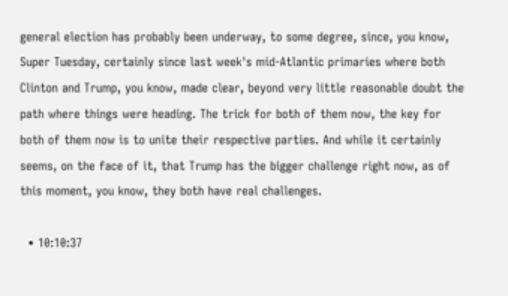general election has probably been underway, to some degree, since, you know, Super Tuesday, certainly since last week's mid-Atlantic primaries where both Clinton and Trump, you know, made clear, beyond very little reasonable doubt the path where things were heading. The trick for both of them now, the key for both of them now is to unite their respective parties. And while it certainly seems, on the face of it, that Trump has the bigger challenge right now, as of this moment, you know, they both have real challenges.

  • 10:10:37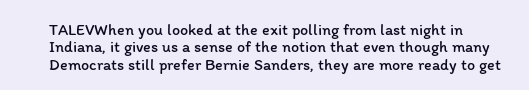TALEVWhen you looked at the exit polling from last night in Indiana, it gives us a sense of the notion that even though many Democrats still prefer Bernie Sanders, they are more ready to get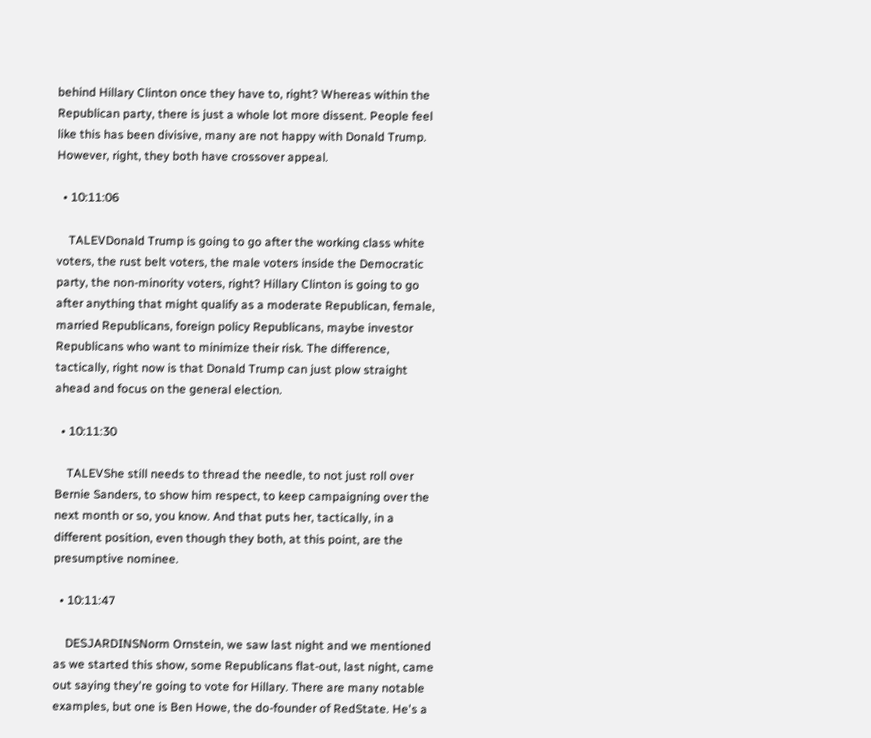behind Hillary Clinton once they have to, right? Whereas within the Republican party, there is just a whole lot more dissent. People feel like this has been divisive, many are not happy with Donald Trump. However, right, they both have crossover appeal.

  • 10:11:06

    TALEVDonald Trump is going to go after the working class white voters, the rust belt voters, the male voters inside the Democratic party, the non-minority voters, right? Hillary Clinton is going to go after anything that might qualify as a moderate Republican, female, married Republicans, foreign policy Republicans, maybe investor Republicans who want to minimize their risk. The difference, tactically, right now is that Donald Trump can just plow straight ahead and focus on the general election.

  • 10:11:30

    TALEVShe still needs to thread the needle, to not just roll over Bernie Sanders, to show him respect, to keep campaigning over the next month or so, you know. And that puts her, tactically, in a different position, even though they both, at this point, are the presumptive nominee.

  • 10:11:47

    DESJARDINSNorm Ornstein, we saw last night and we mentioned as we started this show, some Republicans flat-out, last night, came out saying they're going to vote for Hillary. There are many notable examples, but one is Ben Howe, the do-founder of RedState. He's a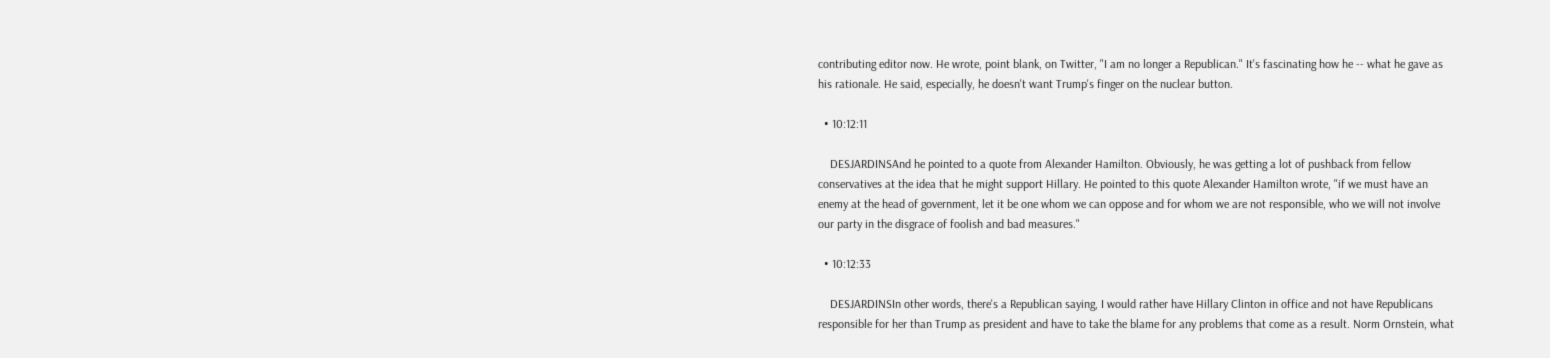contributing editor now. He wrote, point blank, on Twitter, "I am no longer a Republican." It's fascinating how he -- what he gave as his rationale. He said, especially, he doesn't want Trump's finger on the nuclear button.

  • 10:12:11

    DESJARDINSAnd he pointed to a quote from Alexander Hamilton. Obviously, he was getting a lot of pushback from fellow conservatives at the idea that he might support Hillary. He pointed to this quote Alexander Hamilton wrote, "if we must have an enemy at the head of government, let it be one whom we can oppose and for whom we are not responsible, who we will not involve our party in the disgrace of foolish and bad measures."

  • 10:12:33

    DESJARDINSIn other words, there's a Republican saying, I would rather have Hillary Clinton in office and not have Republicans responsible for her than Trump as president and have to take the blame for any problems that come as a result. Norm Ornstein, what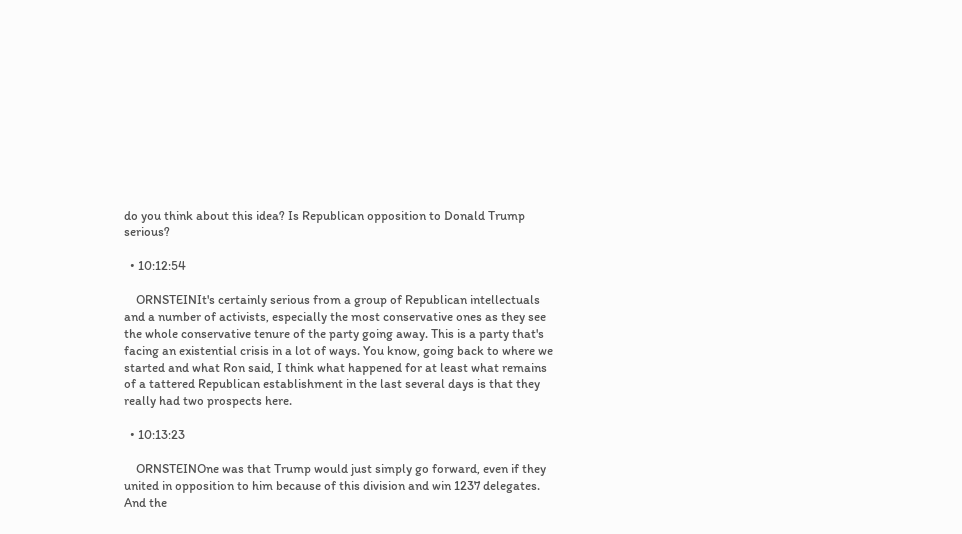do you think about this idea? Is Republican opposition to Donald Trump serious?

  • 10:12:54

    ORNSTEINIt's certainly serious from a group of Republican intellectuals and a number of activists, especially the most conservative ones as they see the whole conservative tenure of the party going away. This is a party that's facing an existential crisis in a lot of ways. You know, going back to where we started and what Ron said, I think what happened for at least what remains of a tattered Republican establishment in the last several days is that they really had two prospects here.

  • 10:13:23

    ORNSTEINOne was that Trump would just simply go forward, even if they united in opposition to him because of this division and win 1237 delegates. And the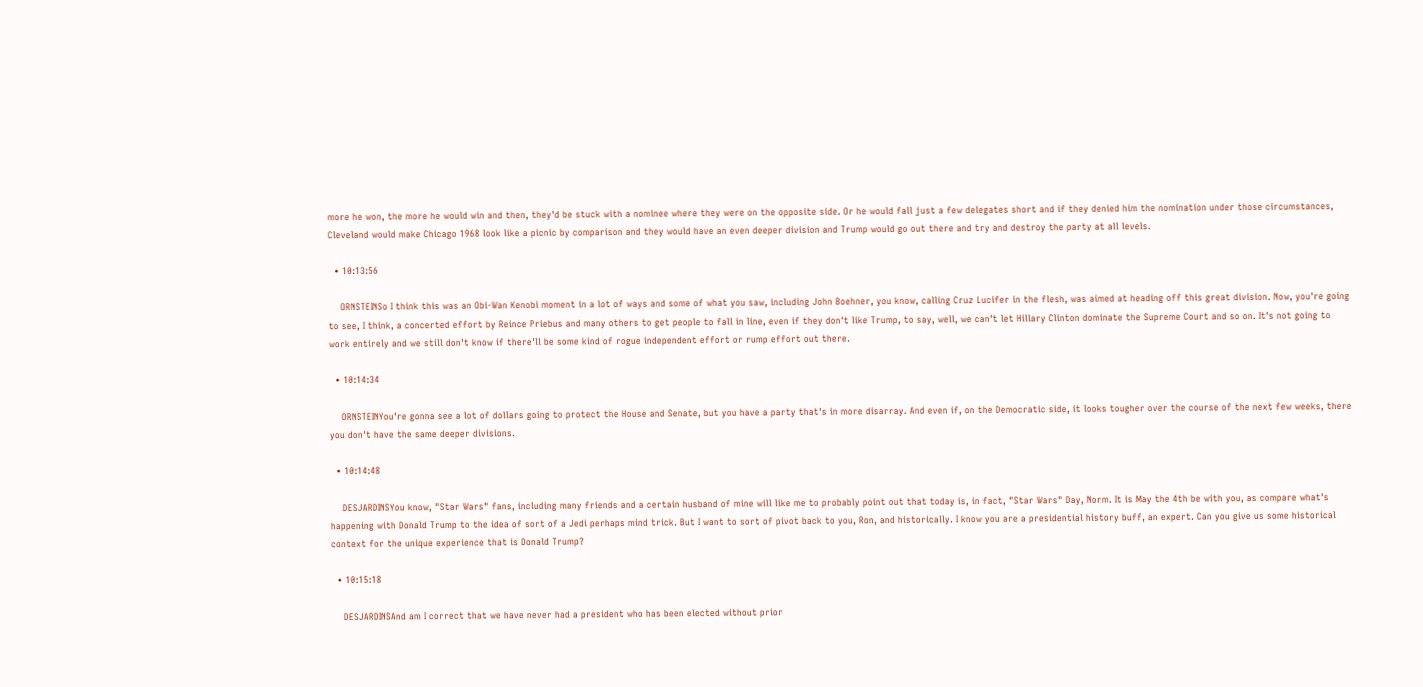more he won, the more he would win and then, they'd be stuck with a nominee where they were on the opposite side. Or he would fall just a few delegates short and if they denied him the nomination under those circumstances, Cleveland would make Chicago 1968 look like a picnic by comparison and they would have an even deeper division and Trump would go out there and try and destroy the party at all levels.

  • 10:13:56

    ORNSTEINSo I think this was an Obi-Wan Kenobi moment in a lot of ways and some of what you saw, including John Boehner, you know, calling Cruz Lucifer in the flesh, was aimed at heading off this great division. Now, you're going to see, I think, a concerted effort by Reince Priebus and many others to get people to fall in line, even if they don't like Trump, to say, well, we can't let Hillary Clinton dominate the Supreme Court and so on. It's not going to work entirely and we still don't know if there'll be some kind of rogue independent effort or rump effort out there.

  • 10:14:34

    ORNSTEINYou're gonna see a lot of dollars going to protect the House and Senate, but you have a party that's in more disarray. And even if, on the Democratic side, it looks tougher over the course of the next few weeks, there you don't have the same deeper divisions.

  • 10:14:48

    DESJARDINSYou know, "Star Wars" fans, including many friends and a certain husband of mine will like me to probably point out that today is, in fact, "Star Wars" Day, Norm. It is May the 4th be with you, as compare what's happening with Donald Trump to the idea of sort of a Jedi perhaps mind trick. But I want to sort of pivot back to you, Ron, and historically. I know you are a presidential history buff, an expert. Can you give us some historical context for the unique experience that is Donald Trump?

  • 10:15:18

    DESJARDINSAnd am I correct that we have never had a president who has been elected without prior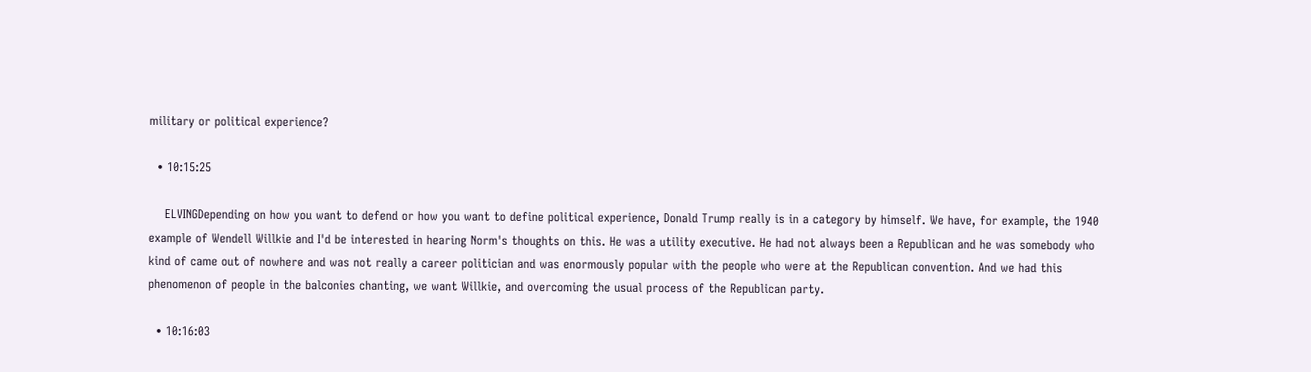military or political experience?

  • 10:15:25

    ELVINGDepending on how you want to defend or how you want to define political experience, Donald Trump really is in a category by himself. We have, for example, the 1940 example of Wendell Willkie and I'd be interested in hearing Norm's thoughts on this. He was a utility executive. He had not always been a Republican and he was somebody who kind of came out of nowhere and was not really a career politician and was enormously popular with the people who were at the Republican convention. And we had this phenomenon of people in the balconies chanting, we want Willkie, and overcoming the usual process of the Republican party.

  • 10:16:03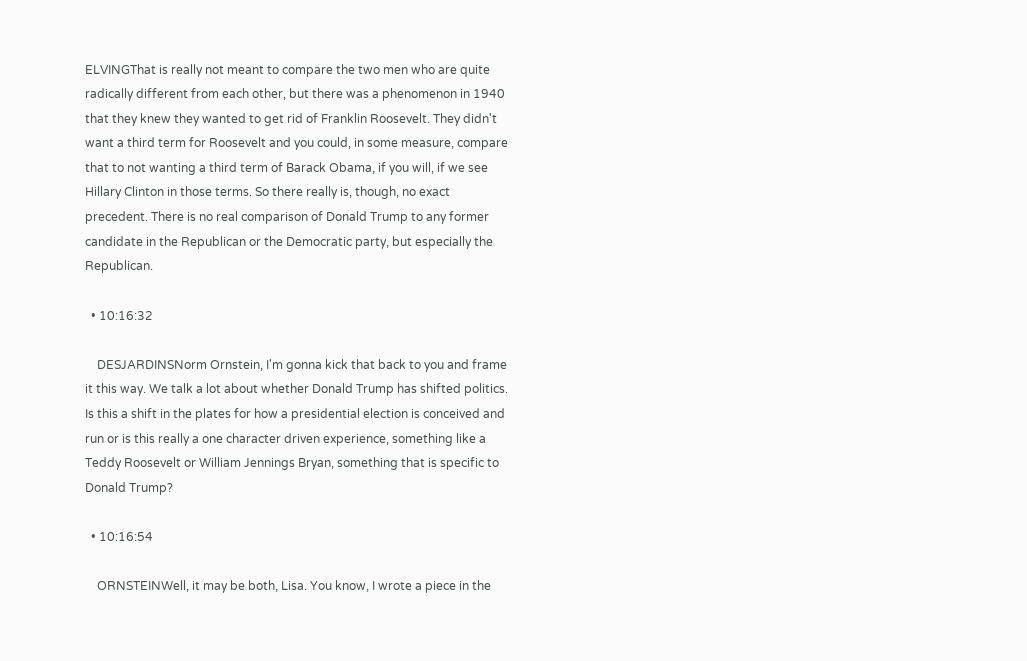ELVINGThat is really not meant to compare the two men who are quite radically different from each other, but there was a phenomenon in 1940 that they knew they wanted to get rid of Franklin Roosevelt. They didn't want a third term for Roosevelt and you could, in some measure, compare that to not wanting a third term of Barack Obama, if you will, if we see Hillary Clinton in those terms. So there really is, though, no exact precedent. There is no real comparison of Donald Trump to any former candidate in the Republican or the Democratic party, but especially the Republican.

  • 10:16:32

    DESJARDINSNorm Ornstein, I'm gonna kick that back to you and frame it this way. We talk a lot about whether Donald Trump has shifted politics. Is this a shift in the plates for how a presidential election is conceived and run or is this really a one character driven experience, something like a Teddy Roosevelt or William Jennings Bryan, something that is specific to Donald Trump?

  • 10:16:54

    ORNSTEINWell, it may be both, Lisa. You know, I wrote a piece in the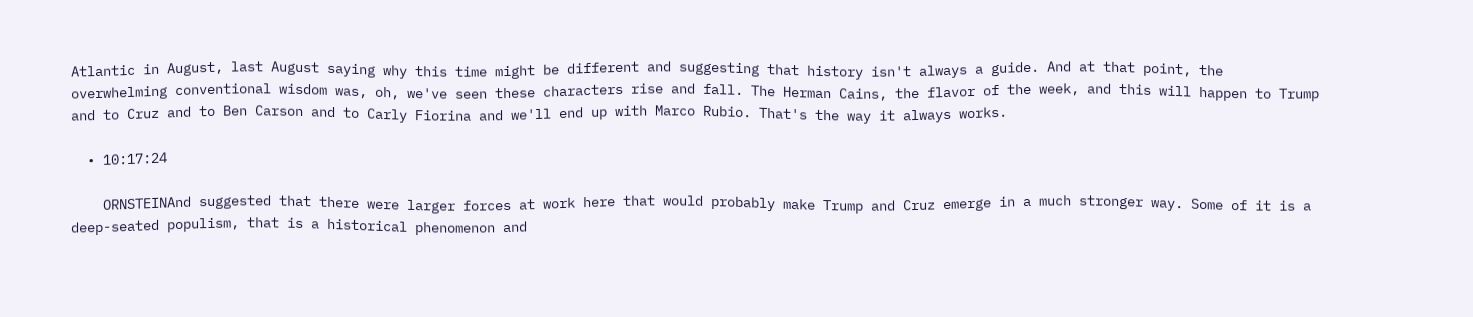Atlantic in August, last August saying why this time might be different and suggesting that history isn't always a guide. And at that point, the overwhelming conventional wisdom was, oh, we've seen these characters rise and fall. The Herman Cains, the flavor of the week, and this will happen to Trump and to Cruz and to Ben Carson and to Carly Fiorina and we'll end up with Marco Rubio. That's the way it always works.

  • 10:17:24

    ORNSTEINAnd suggested that there were larger forces at work here that would probably make Trump and Cruz emerge in a much stronger way. Some of it is a deep-seated populism, that is a historical phenomenon and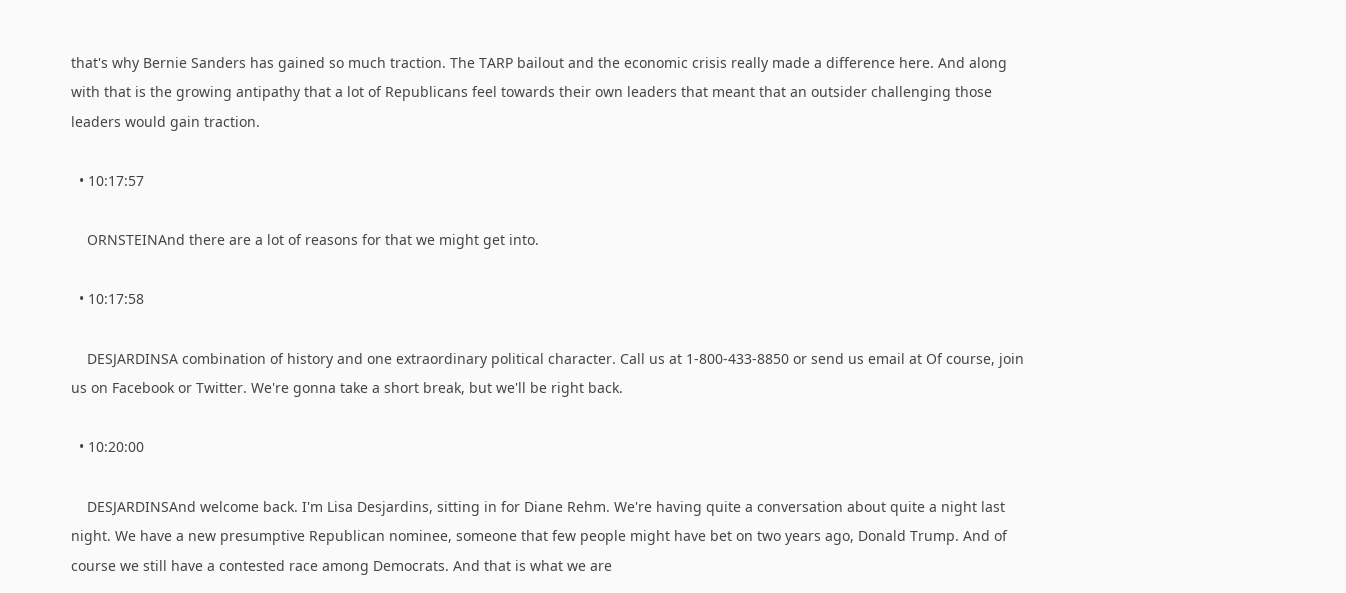that's why Bernie Sanders has gained so much traction. The TARP bailout and the economic crisis really made a difference here. And along with that is the growing antipathy that a lot of Republicans feel towards their own leaders that meant that an outsider challenging those leaders would gain traction.

  • 10:17:57

    ORNSTEINAnd there are a lot of reasons for that we might get into.

  • 10:17:58

    DESJARDINSA combination of history and one extraordinary political character. Call us at 1-800-433-8850 or send us email at Of course, join us on Facebook or Twitter. We're gonna take a short break, but we'll be right back.

  • 10:20:00

    DESJARDINSAnd welcome back. I'm Lisa Desjardins, sitting in for Diane Rehm. We're having quite a conversation about quite a night last night. We have a new presumptive Republican nominee, someone that few people might have bet on two years ago, Donald Trump. And of course we still have a contested race among Democrats. And that is what we are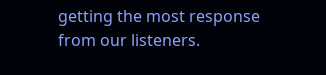getting the most response from our listeners.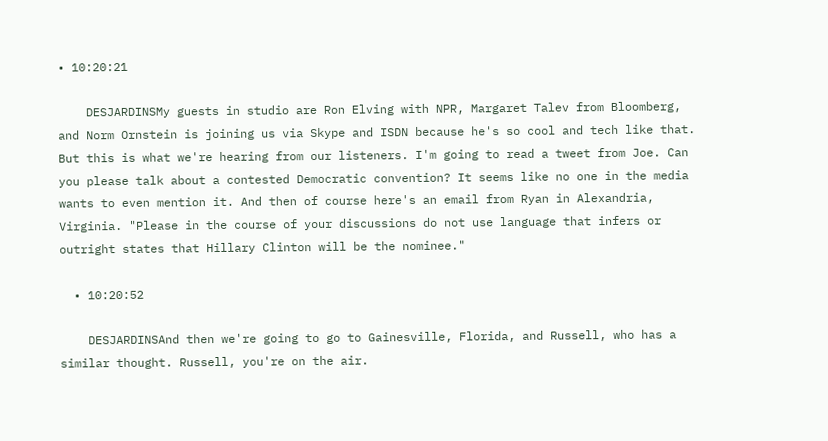• 10:20:21

    DESJARDINSMy guests in studio are Ron Elving with NPR, Margaret Talev from Bloomberg, and Norm Ornstein is joining us via Skype and ISDN because he's so cool and tech like that. But this is what we're hearing from our listeners. I'm going to read a tweet from Joe. Can you please talk about a contested Democratic convention? It seems like no one in the media wants to even mention it. And then of course here's an email from Ryan in Alexandria, Virginia. "Please in the course of your discussions do not use language that infers or outright states that Hillary Clinton will be the nominee."

  • 10:20:52

    DESJARDINSAnd then we're going to go to Gainesville, Florida, and Russell, who has a similar thought. Russell, you're on the air.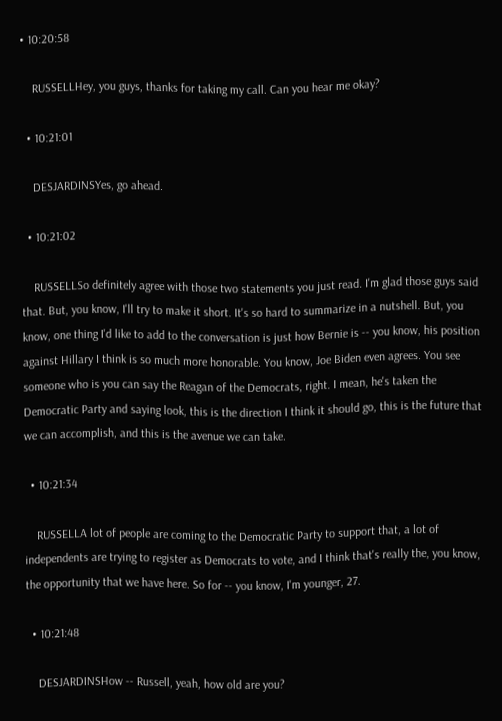• 10:20:58

    RUSSELLHey, you guys, thanks for taking my call. Can you hear me okay?

  • 10:21:01

    DESJARDINSYes, go ahead.

  • 10:21:02

    RUSSELLSo definitely agree with those two statements you just read. I'm glad those guys said that. But, you know, I'll try to make it short. It's so hard to summarize in a nutshell. But, you know, one thing I'd like to add to the conversation is just how Bernie is -- you know, his position against Hillary I think is so much more honorable. You know, Joe Biden even agrees. You see someone who is you can say the Reagan of the Democrats, right. I mean, he's taken the Democratic Party and saying look, this is the direction I think it should go, this is the future that we can accomplish, and this is the avenue we can take.

  • 10:21:34

    RUSSELLA lot of people are coming to the Democratic Party to support that, a lot of independents are trying to register as Democrats to vote, and I think that's really the, you know, the opportunity that we have here. So for -- you know, I'm younger, 27.

  • 10:21:48

    DESJARDINSHow -- Russell, yeah, how old are you?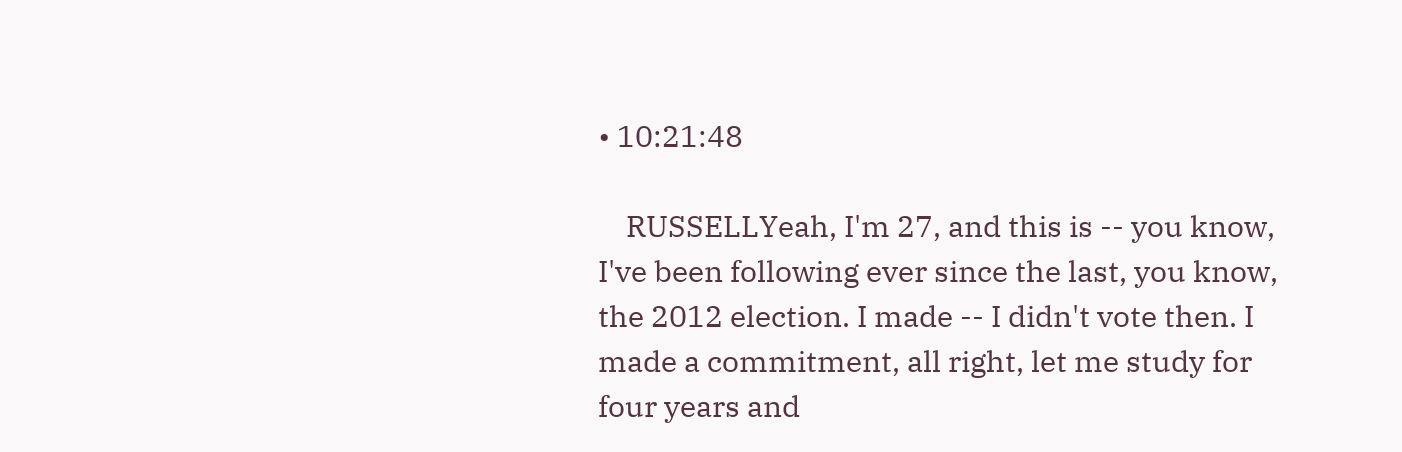• 10:21:48

    RUSSELLYeah, I'm 27, and this is -- you know, I've been following ever since the last, you know, the 2012 election. I made -- I didn't vote then. I made a commitment, all right, let me study for four years and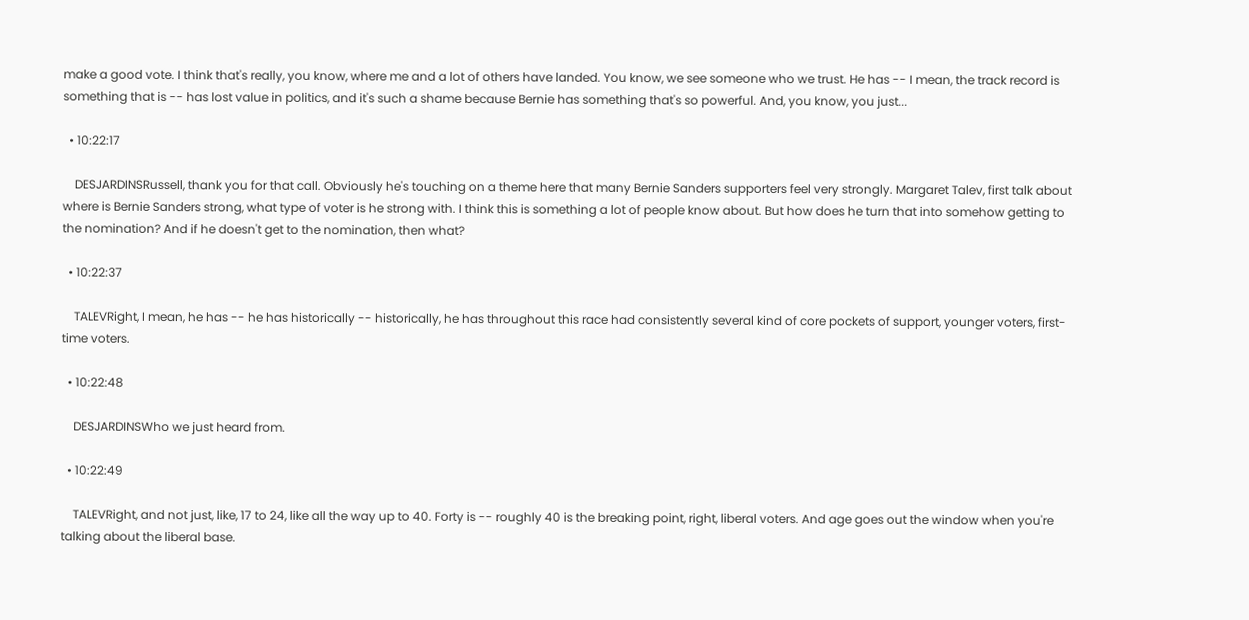make a good vote. I think that's really, you know, where me and a lot of others have landed. You know, we see someone who we trust. He has -- I mean, the track record is something that is -- has lost value in politics, and it's such a shame because Bernie has something that's so powerful. And, you know, you just...

  • 10:22:17

    DESJARDINSRussell, thank you for that call. Obviously he's touching on a theme here that many Bernie Sanders supporters feel very strongly. Margaret Talev, first talk about where is Bernie Sanders strong, what type of voter is he strong with. I think this is something a lot of people know about. But how does he turn that into somehow getting to the nomination? And if he doesn't get to the nomination, then what?

  • 10:22:37

    TALEVRight, I mean, he has -- he has historically -- historically, he has throughout this race had consistently several kind of core pockets of support, younger voters, first-time voters.

  • 10:22:48

    DESJARDINSWho we just heard from.

  • 10:22:49

    TALEVRight, and not just, like, 17 to 24, like all the way up to 40. Forty is -- roughly 40 is the breaking point, right, liberal voters. And age goes out the window when you're talking about the liberal base.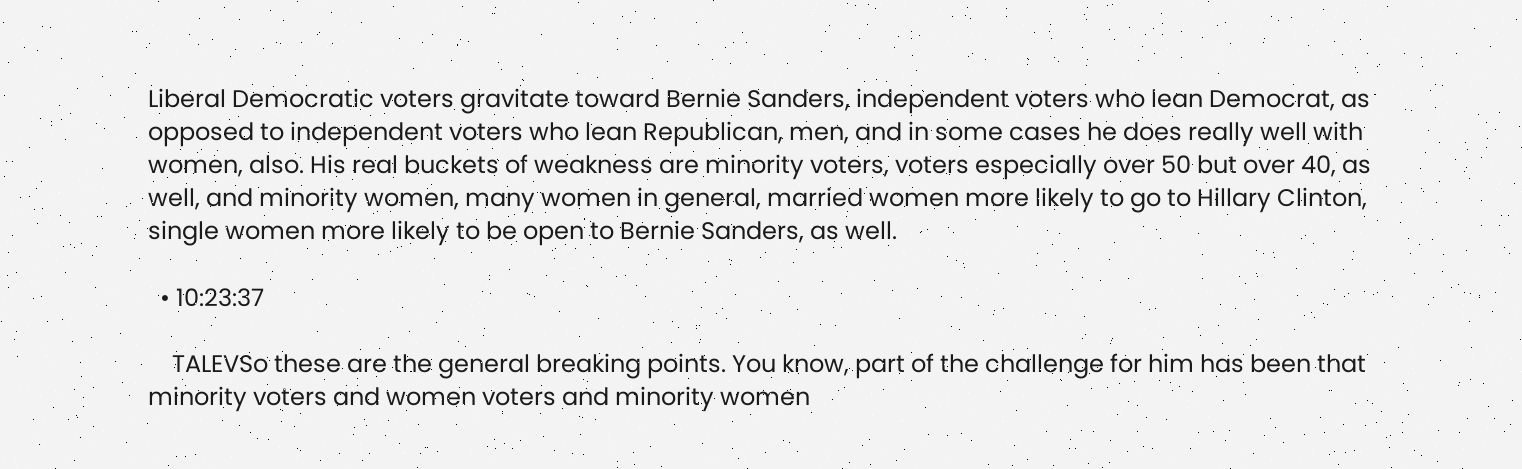Liberal Democratic voters gravitate toward Bernie Sanders, independent voters who lean Democrat, as opposed to independent voters who lean Republican, men, and in some cases he does really well with women, also. His real buckets of weakness are minority voters, voters especially over 50 but over 40, as well, and minority women, many women in general, married women more likely to go to Hillary Clinton, single women more likely to be open to Bernie Sanders, as well.

  • 10:23:37

    TALEVSo these are the general breaking points. You know, part of the challenge for him has been that minority voters and women voters and minority women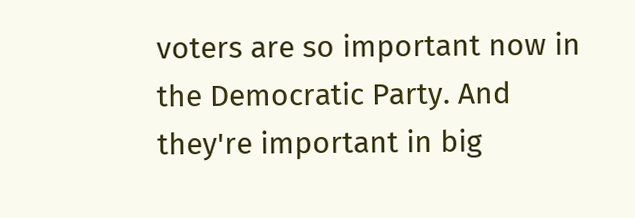voters are so important now in the Democratic Party. And they're important in big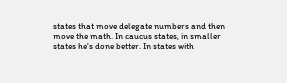states that move delegate numbers and then move the math. In caucus states, in smaller states he's done better. In states with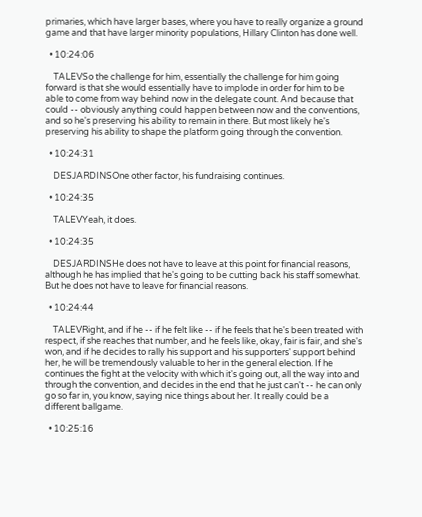primaries, which have larger bases, where you have to really organize a ground game and that have larger minority populations, Hillary Clinton has done well.

  • 10:24:06

    TALEVSo the challenge for him, essentially the challenge for him going forward is that she would essentially have to implode in order for him to be able to come from way behind now in the delegate count. And because that could -- obviously anything could happen between now and the conventions, and so he's preserving his ability to remain in there. But most likely he's preserving his ability to shape the platform going through the convention.

  • 10:24:31

    DESJARDINSOne other factor, his fundraising continues.

  • 10:24:35

    TALEVYeah, it does.

  • 10:24:35

    DESJARDINSHe does not have to leave at this point for financial reasons, although he has implied that he's going to be cutting back his staff somewhat. But he does not have to leave for financial reasons.

  • 10:24:44

    TALEVRight, and if he -- if he felt like -- if he feels that he's been treated with respect, if she reaches that number, and he feels like, okay, fair is fair, and she's won, and if he decides to rally his support and his supporters' support behind her, he will be tremendously valuable to her in the general election. If he continues the fight at the velocity with which it's going out, all the way into and through the convention, and decides in the end that he just can't -- he can only go so far in, you know, saying nice things about her. It really could be a different ballgame.

  • 10:25:16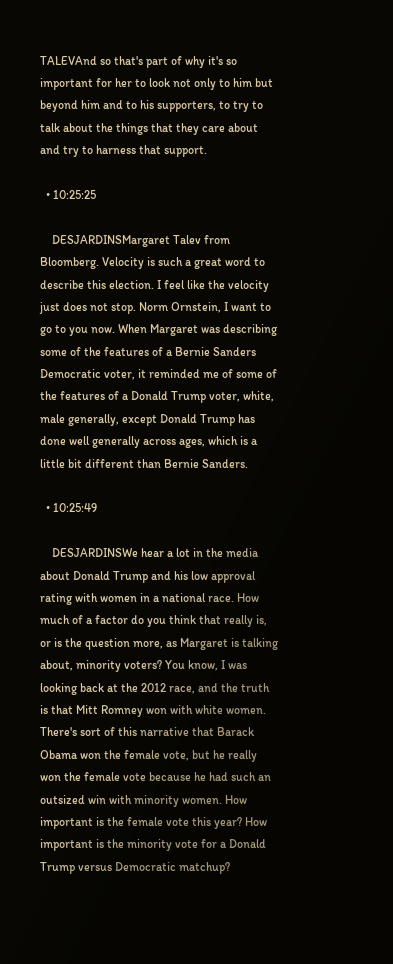TALEVAnd so that's part of why it's so important for her to look not only to him but beyond him and to his supporters, to try to talk about the things that they care about and try to harness that support.

  • 10:25:25

    DESJARDINSMargaret Talev from Bloomberg. Velocity is such a great word to describe this election. I feel like the velocity just does not stop. Norm Ornstein, I want to go to you now. When Margaret was describing some of the features of a Bernie Sanders Democratic voter, it reminded me of some of the features of a Donald Trump voter, white, male generally, except Donald Trump has done well generally across ages, which is a little bit different than Bernie Sanders.

  • 10:25:49

    DESJARDINSWe hear a lot in the media about Donald Trump and his low approval rating with women in a national race. How much of a factor do you think that really is, or is the question more, as Margaret is talking about, minority voters? You know, I was looking back at the 2012 race, and the truth is that Mitt Romney won with white women. There's sort of this narrative that Barack Obama won the female vote, but he really won the female vote because he had such an outsized win with minority women. How important is the female vote this year? How important is the minority vote for a Donald Trump versus Democratic matchup?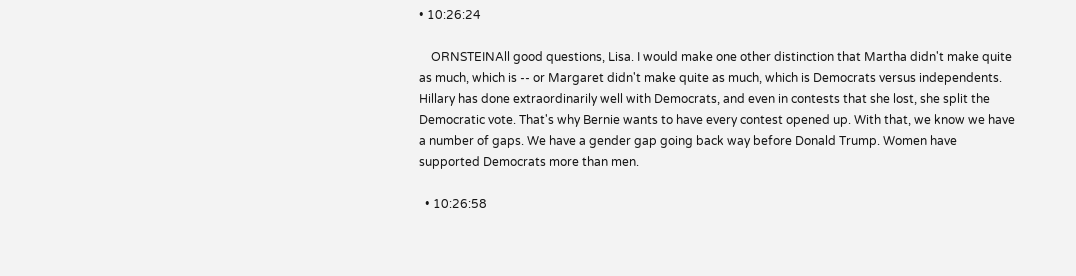• 10:26:24

    ORNSTEINAll good questions, Lisa. I would make one other distinction that Martha didn't make quite as much, which is -- or Margaret didn't make quite as much, which is Democrats versus independents. Hillary has done extraordinarily well with Democrats, and even in contests that she lost, she split the Democratic vote. That's why Bernie wants to have every contest opened up. With that, we know we have a number of gaps. We have a gender gap going back way before Donald Trump. Women have supported Democrats more than men.

  • 10:26:58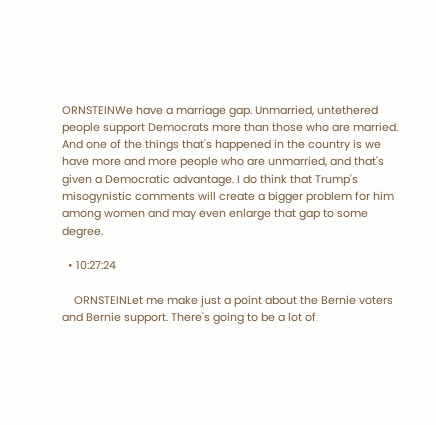ORNSTEINWe have a marriage gap. Unmarried, untethered people support Democrats more than those who are married. And one of the things that's happened in the country is we have more and more people who are unmarried, and that's given a Democratic advantage. I do think that Trump's misogynistic comments will create a bigger problem for him among women and may even enlarge that gap to some degree.

  • 10:27:24

    ORNSTEINLet me make just a point about the Bernie voters and Bernie support. There's going to be a lot of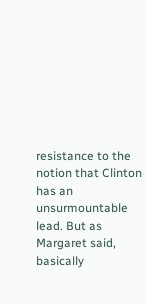resistance to the notion that Clinton has an unsurmountable lead. But as Margaret said, basically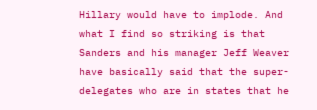Hillary would have to implode. And what I find so striking is that Sanders and his manager Jeff Weaver have basically said that the super-delegates who are in states that he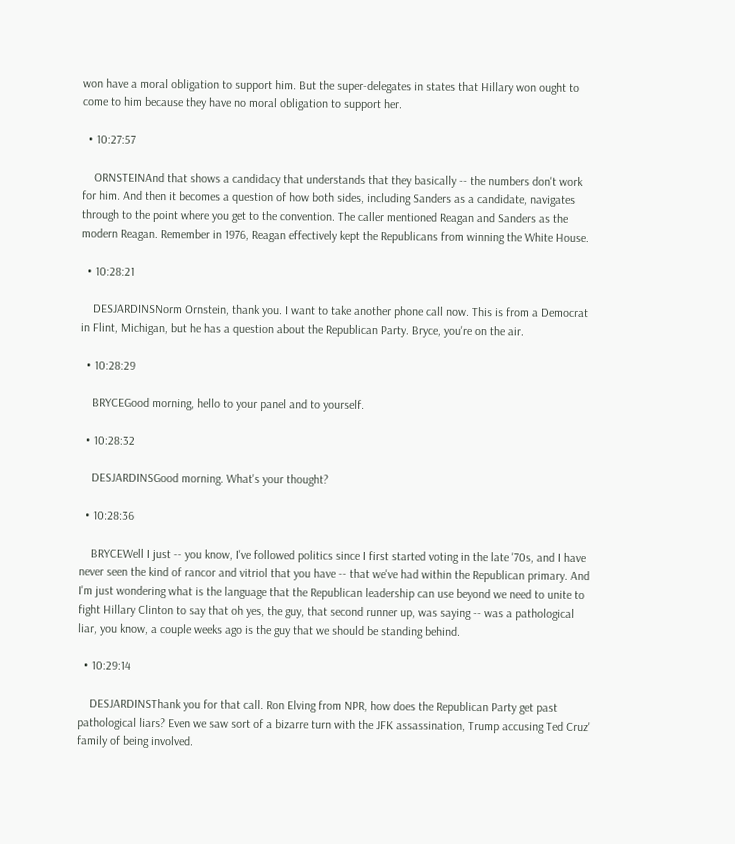won have a moral obligation to support him. But the super-delegates in states that Hillary won ought to come to him because they have no moral obligation to support her.

  • 10:27:57

    ORNSTEINAnd that shows a candidacy that understands that they basically -- the numbers don't work for him. And then it becomes a question of how both sides, including Sanders as a candidate, navigates through to the point where you get to the convention. The caller mentioned Reagan and Sanders as the modern Reagan. Remember in 1976, Reagan effectively kept the Republicans from winning the White House.

  • 10:28:21

    DESJARDINSNorm Ornstein, thank you. I want to take another phone call now. This is from a Democrat in Flint, Michigan, but he has a question about the Republican Party. Bryce, you're on the air.

  • 10:28:29

    BRYCEGood morning, hello to your panel and to yourself.

  • 10:28:32

    DESJARDINSGood morning. What's your thought?

  • 10:28:36

    BRYCEWell I just -- you know, I've followed politics since I first started voting in the late '70s, and I have never seen the kind of rancor and vitriol that you have -- that we've had within the Republican primary. And I'm just wondering what is the language that the Republican leadership can use beyond we need to unite to fight Hillary Clinton to say that oh yes, the guy, that second runner up, was saying -- was a pathological liar, you know, a couple weeks ago is the guy that we should be standing behind.

  • 10:29:14

    DESJARDINSThank you for that call. Ron Elving from NPR, how does the Republican Party get past pathological liars? Even we saw sort of a bizarre turn with the JFK assassination, Trump accusing Ted Cruz' family of being involved.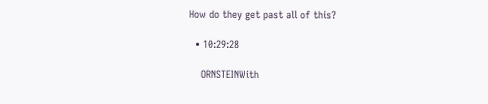How do they get past all of this?

  • 10:29:28

    ORNSTEINWith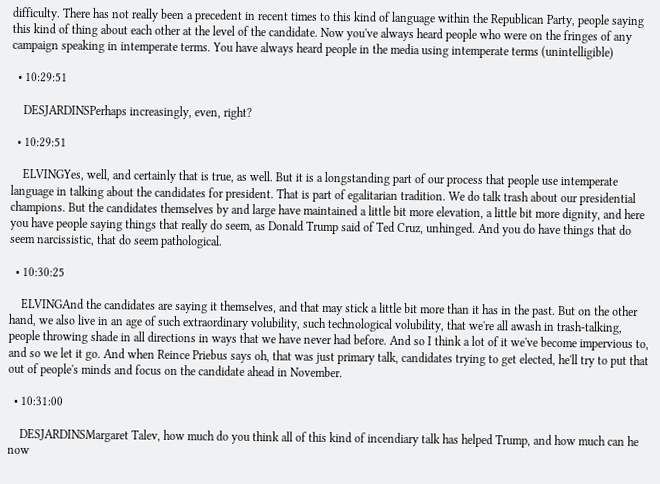difficulty. There has not really been a precedent in recent times to this kind of language within the Republican Party, people saying this kind of thing about each other at the level of the candidate. Now you've always heard people who were on the fringes of any campaign speaking in intemperate terms. You have always heard people in the media using intemperate terms (unintelligible)

  • 10:29:51

    DESJARDINSPerhaps increasingly, even, right?

  • 10:29:51

    ELVINGYes, well, and certainly that is true, as well. But it is a longstanding part of our process that people use intemperate language in talking about the candidates for president. That is part of egalitarian tradition. We do talk trash about our presidential champions. But the candidates themselves by and large have maintained a little bit more elevation, a little bit more dignity, and here you have people saying things that really do seem, as Donald Trump said of Ted Cruz, unhinged. And you do have things that do seem narcissistic, that do seem pathological.

  • 10:30:25

    ELVINGAnd the candidates are saying it themselves, and that may stick a little bit more than it has in the past. But on the other hand, we also live in an age of such extraordinary volubility, such technological volubility, that we're all awash in trash-talking, people throwing shade in all directions in ways that we have never had before. And so I think a lot of it we've become impervious to, and so we let it go. And when Reince Priebus says oh, that was just primary talk, candidates trying to get elected, he'll try to put that out of people's minds and focus on the candidate ahead in November.

  • 10:31:00

    DESJARDINSMargaret Talev, how much do you think all of this kind of incendiary talk has helped Trump, and how much can he now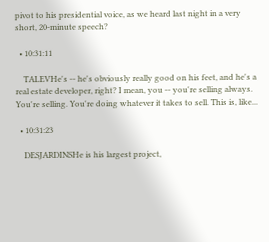pivot to his presidential voice, as we heard last night in a very short, 20-minute speech?

  • 10:31:11

    TALEVHe's -- he's obviously really good on his feet, and he's a real estate developer, right? I mean, you -- you're selling always. You're selling. You're doing whatever it takes to sell. This is, like...

  • 10:31:23

    DESJARDINSHe is his largest project,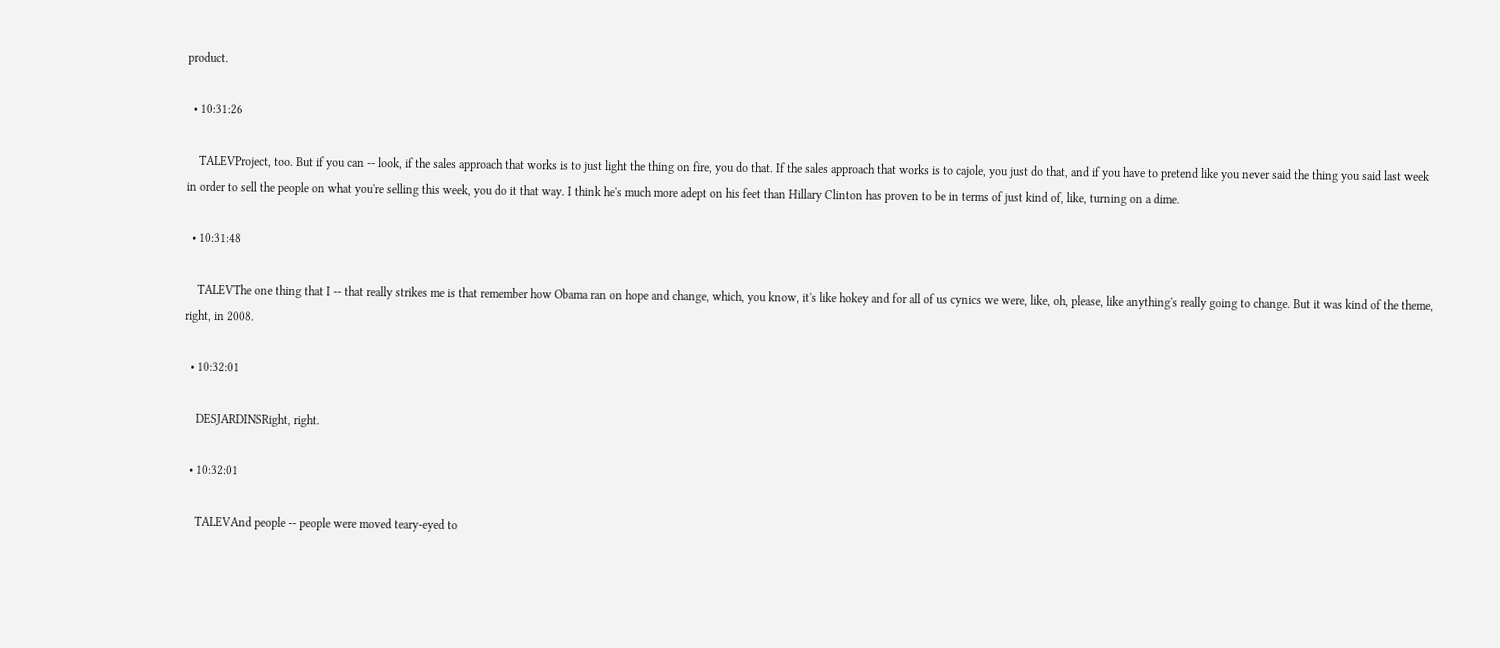product.

  • 10:31:26

    TALEVProject, too. But if you can -- look, if the sales approach that works is to just light the thing on fire, you do that. If the sales approach that works is to cajole, you just do that, and if you have to pretend like you never said the thing you said last week in order to sell the people on what you're selling this week, you do it that way. I think he's much more adept on his feet than Hillary Clinton has proven to be in terms of just kind of, like, turning on a dime.

  • 10:31:48

    TALEVThe one thing that I -- that really strikes me is that remember how Obama ran on hope and change, which, you know, it's like hokey and for all of us cynics we were, like, oh, please, like anything's really going to change. But it was kind of the theme, right, in 2008.

  • 10:32:01

    DESJARDINSRight, right.

  • 10:32:01

    TALEVAnd people -- people were moved teary-eyed to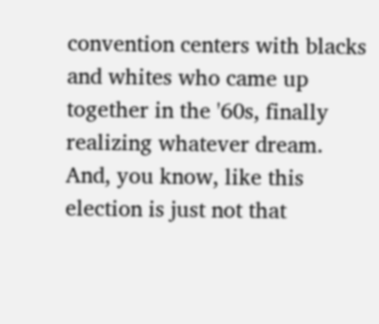convention centers with blacks and whites who came up together in the '60s, finally realizing whatever dream. And, you know, like this election is just not that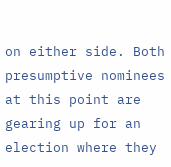on either side. Both presumptive nominees at this point are gearing up for an election where they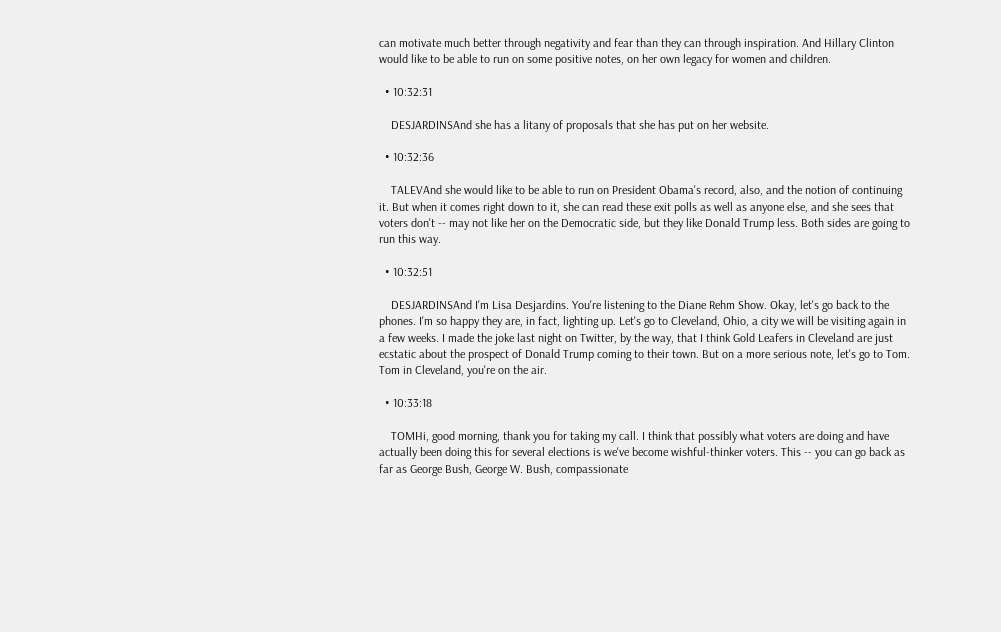can motivate much better through negativity and fear than they can through inspiration. And Hillary Clinton would like to be able to run on some positive notes, on her own legacy for women and children.

  • 10:32:31

    DESJARDINSAnd she has a litany of proposals that she has put on her website.

  • 10:32:36

    TALEVAnd she would like to be able to run on President Obama's record, also, and the notion of continuing it. But when it comes right down to it, she can read these exit polls as well as anyone else, and she sees that voters don't -- may not like her on the Democratic side, but they like Donald Trump less. Both sides are going to run this way.

  • 10:32:51

    DESJARDINSAnd I'm Lisa Desjardins. You're listening to the Diane Rehm Show. Okay, let's go back to the phones. I'm so happy they are, in fact, lighting up. Let's go to Cleveland, Ohio, a city we will be visiting again in a few weeks. I made the joke last night on Twitter, by the way, that I think Gold Leafers in Cleveland are just ecstatic about the prospect of Donald Trump coming to their town. But on a more serious note, let's go to Tom. Tom in Cleveland, you're on the air.

  • 10:33:18

    TOMHi, good morning, thank you for taking my call. I think that possibly what voters are doing and have actually been doing this for several elections is we've become wishful-thinker voters. This -- you can go back as far as George Bush, George W. Bush, compassionate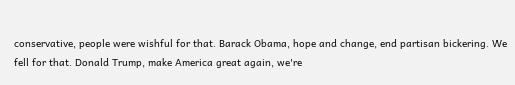conservative, people were wishful for that. Barack Obama, hope and change, end partisan bickering. We fell for that. Donald Trump, make America great again, we're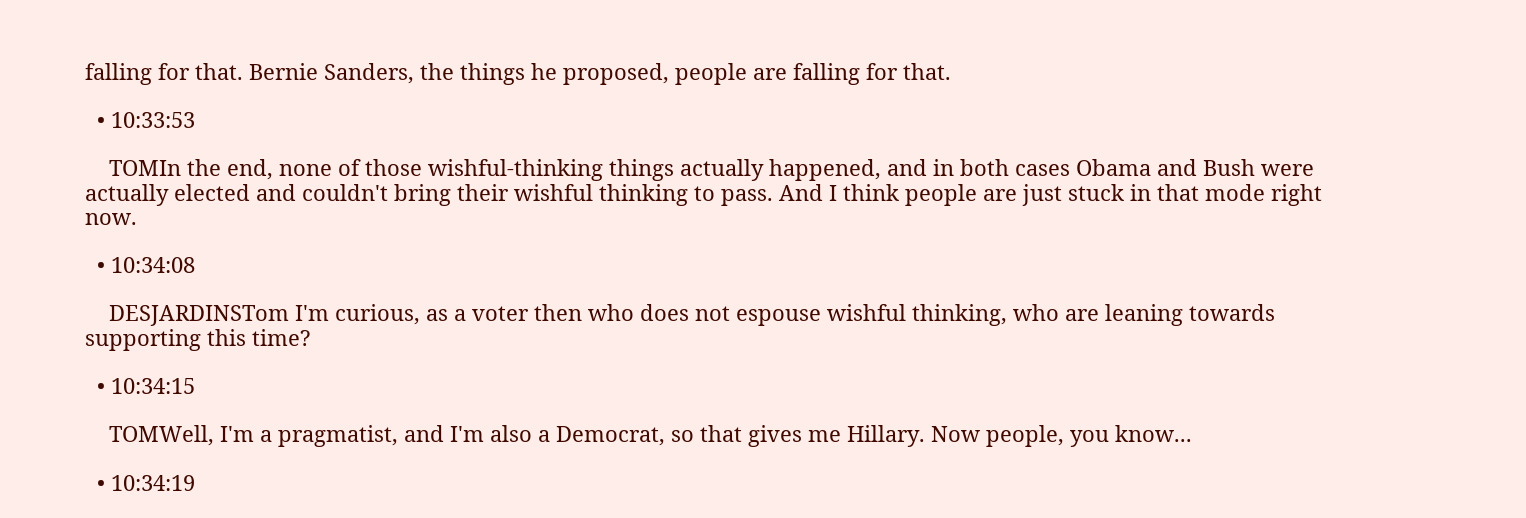falling for that. Bernie Sanders, the things he proposed, people are falling for that.

  • 10:33:53

    TOMIn the end, none of those wishful-thinking things actually happened, and in both cases Obama and Bush were actually elected and couldn't bring their wishful thinking to pass. And I think people are just stuck in that mode right now.

  • 10:34:08

    DESJARDINSTom I'm curious, as a voter then who does not espouse wishful thinking, who are leaning towards supporting this time?

  • 10:34:15

    TOMWell, I'm a pragmatist, and I'm also a Democrat, so that gives me Hillary. Now people, you know...

  • 10:34:19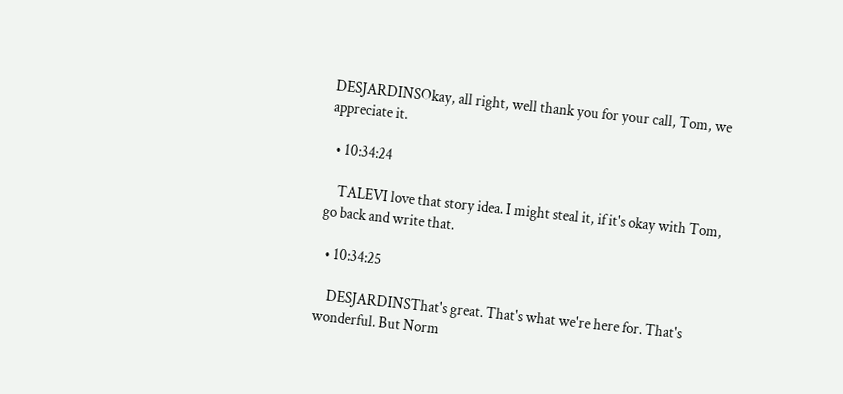DESJARDINSOkay, all right, well thank you for your call, Tom, we appreciate it.

  • 10:34:24

    TALEVI love that story idea. I might steal it, if it's okay with Tom, go back and write that.

  • 10:34:25

    DESJARDINSThat's great. That's what we're here for. That's wonderful. But Norm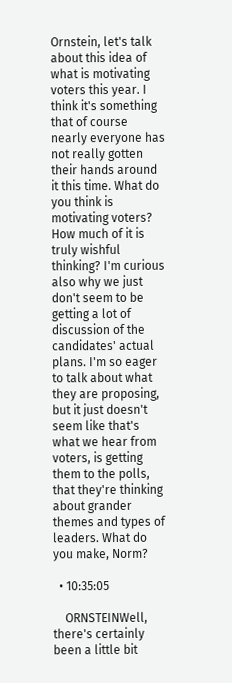Ornstein, let's talk about this idea of what is motivating voters this year. I think it's something that of course nearly everyone has not really gotten their hands around it this time. What do you think is motivating voters? How much of it is truly wishful thinking? I'm curious also why we just don't seem to be getting a lot of discussion of the candidates' actual plans. I'm so eager to talk about what they are proposing, but it just doesn't seem like that's what we hear from voters, is getting them to the polls, that they're thinking about grander themes and types of leaders. What do you make, Norm?

  • 10:35:05

    ORNSTEINWell, there's certainly been a little bit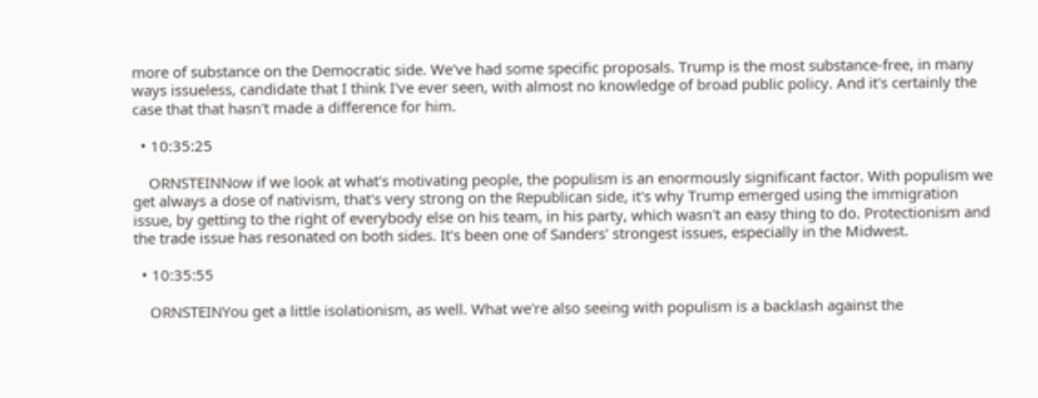more of substance on the Democratic side. We've had some specific proposals. Trump is the most substance-free, in many ways issueless, candidate that I think I've ever seen, with almost no knowledge of broad public policy. And it's certainly the case that that hasn't made a difference for him.

  • 10:35:25

    ORNSTEINNow if we look at what's motivating people, the populism is an enormously significant factor. With populism we get always a dose of nativism, that's very strong on the Republican side, it's why Trump emerged using the immigration issue, by getting to the right of everybody else on his team, in his party, which wasn't an easy thing to do. Protectionism and the trade issue has resonated on both sides. It's been one of Sanders' strongest issues, especially in the Midwest.

  • 10:35:55

    ORNSTEINYou get a little isolationism, as well. What we're also seeing with populism is a backlash against the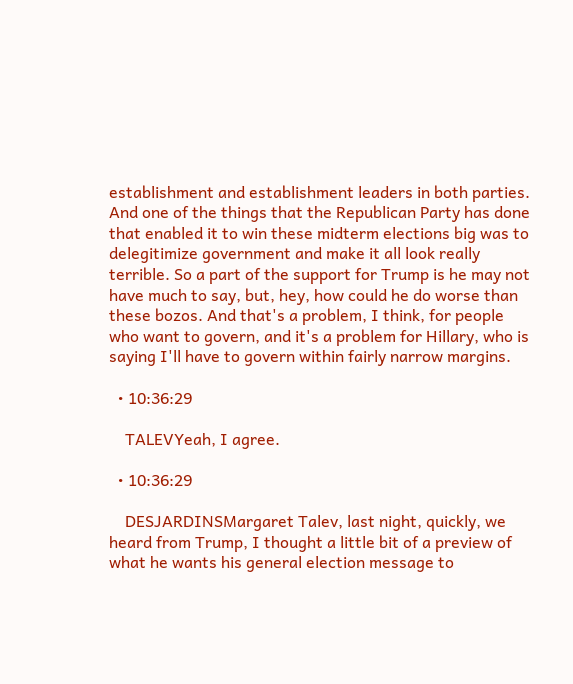establishment and establishment leaders in both parties. And one of the things that the Republican Party has done that enabled it to win these midterm elections big was to delegitimize government and make it all look really terrible. So a part of the support for Trump is he may not have much to say, but, hey, how could he do worse than these bozos. And that's a problem, I think, for people who want to govern, and it's a problem for Hillary, who is saying I'll have to govern within fairly narrow margins.

  • 10:36:29

    TALEVYeah, I agree.

  • 10:36:29

    DESJARDINSMargaret Talev, last night, quickly, we heard from Trump, I thought a little bit of a preview of what he wants his general election message to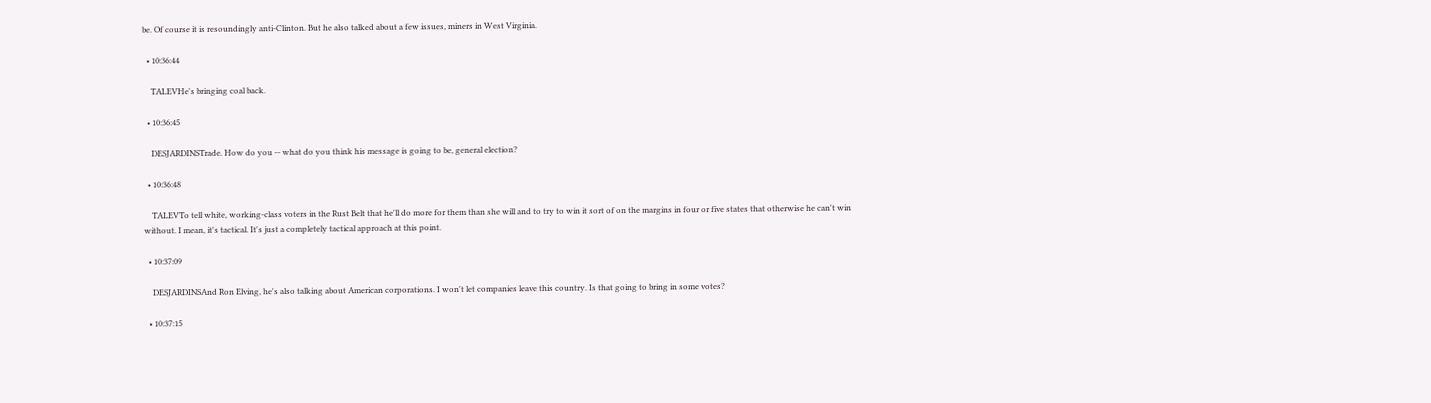be. Of course it is resoundingly anti-Clinton. But he also talked about a few issues, miners in West Virginia.

  • 10:36:44

    TALEVHe's bringing coal back.

  • 10:36:45

    DESJARDINSTrade. How do you -- what do you think his message is going to be, general election?

  • 10:36:48

    TALEVTo tell white, working-class voters in the Rust Belt that he'll do more for them than she will and to try to win it sort of on the margins in four or five states that otherwise he can't win without. I mean, it's tactical. It's just a completely tactical approach at this point.

  • 10:37:09

    DESJARDINSAnd Ron Elving, he's also talking about American corporations. I won't let companies leave this country. Is that going to bring in some votes?

  • 10:37:15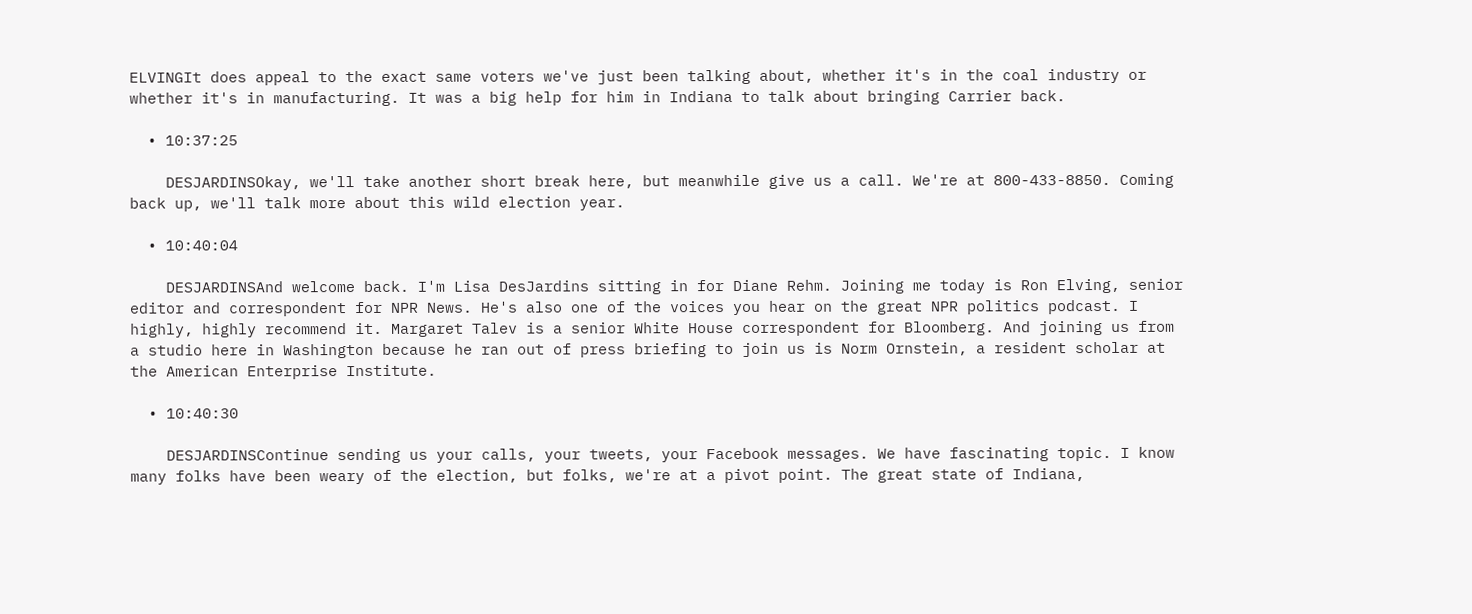ELVINGIt does appeal to the exact same voters we've just been talking about, whether it's in the coal industry or whether it's in manufacturing. It was a big help for him in Indiana to talk about bringing Carrier back.

  • 10:37:25

    DESJARDINSOkay, we'll take another short break here, but meanwhile give us a call. We're at 800-433-8850. Coming back up, we'll talk more about this wild election year.

  • 10:40:04

    DESJARDINSAnd welcome back. I'm Lisa DesJardins sitting in for Diane Rehm. Joining me today is Ron Elving, senior editor and correspondent for NPR News. He's also one of the voices you hear on the great NPR politics podcast. I highly, highly recommend it. Margaret Talev is a senior White House correspondent for Bloomberg. And joining us from a studio here in Washington because he ran out of press briefing to join us is Norm Ornstein, a resident scholar at the American Enterprise Institute.

  • 10:40:30

    DESJARDINSContinue sending us your calls, your tweets, your Facebook messages. We have fascinating topic. I know many folks have been weary of the election, but folks, we're at a pivot point. The great state of Indiana,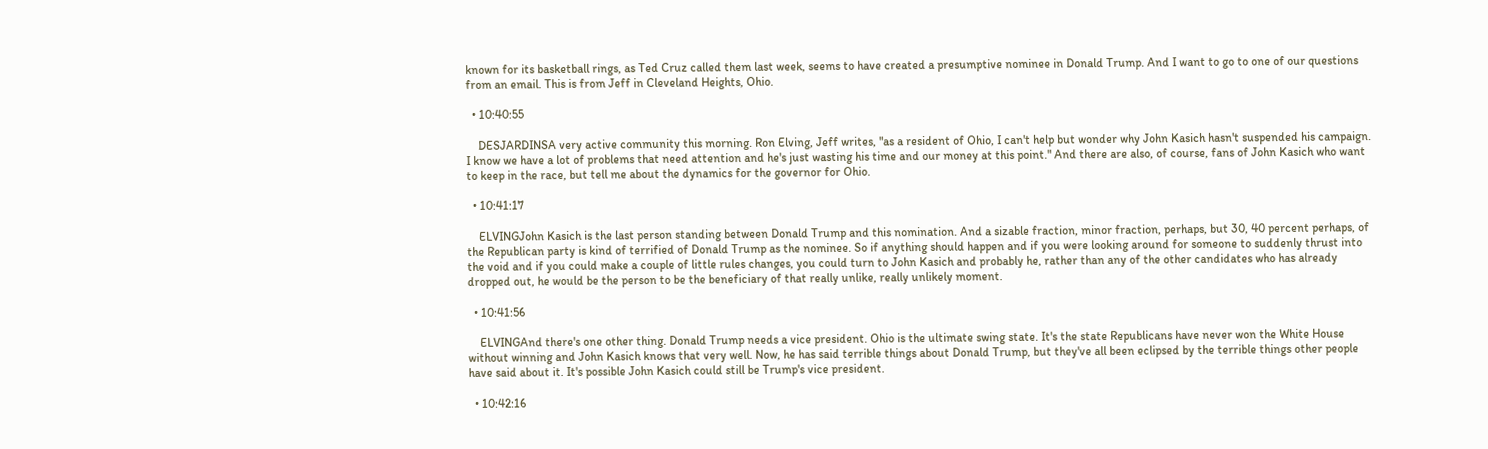known for its basketball rings, as Ted Cruz called them last week, seems to have created a presumptive nominee in Donald Trump. And I want to go to one of our questions from an email. This is from Jeff in Cleveland Heights, Ohio.

  • 10:40:55

    DESJARDINSA very active community this morning. Ron Elving, Jeff writes, "as a resident of Ohio, I can't help but wonder why John Kasich hasn't suspended his campaign. I know we have a lot of problems that need attention and he's just wasting his time and our money at this point." And there are also, of course, fans of John Kasich who want to keep in the race, but tell me about the dynamics for the governor for Ohio.

  • 10:41:17

    ELVINGJohn Kasich is the last person standing between Donald Trump and this nomination. And a sizable fraction, minor fraction, perhaps, but 30, 40 percent perhaps, of the Republican party is kind of terrified of Donald Trump as the nominee. So if anything should happen and if you were looking around for someone to suddenly thrust into the void and if you could make a couple of little rules changes, you could turn to John Kasich and probably he, rather than any of the other candidates who has already dropped out, he would be the person to be the beneficiary of that really unlike, really unlikely moment.

  • 10:41:56

    ELVINGAnd there's one other thing. Donald Trump needs a vice president. Ohio is the ultimate swing state. It's the state Republicans have never won the White House without winning and John Kasich knows that very well. Now, he has said terrible things about Donald Trump, but they've all been eclipsed by the terrible things other people have said about it. It's possible John Kasich could still be Trump's vice president.

  • 10:42:16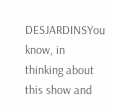DESJARDINSYou know, in thinking about this show and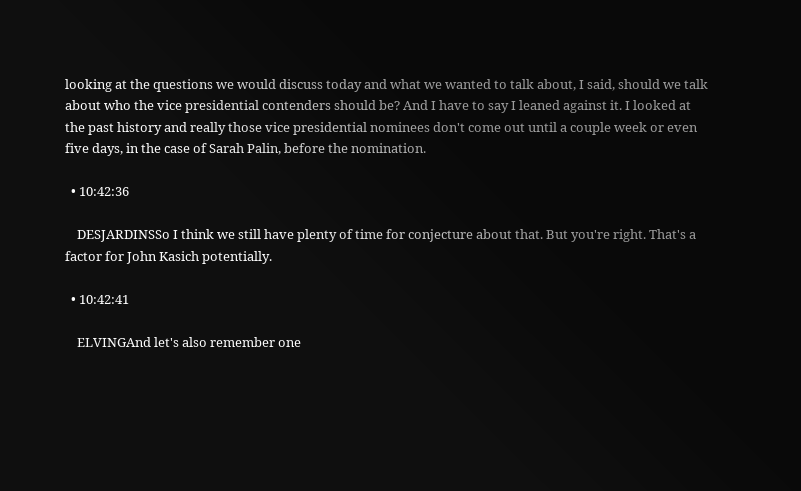looking at the questions we would discuss today and what we wanted to talk about, I said, should we talk about who the vice presidential contenders should be? And I have to say I leaned against it. I looked at the past history and really those vice presidential nominees don't come out until a couple week or even five days, in the case of Sarah Palin, before the nomination.

  • 10:42:36

    DESJARDINSSo I think we still have plenty of time for conjecture about that. But you're right. That's a factor for John Kasich potentially.

  • 10:42:41

    ELVINGAnd let's also remember one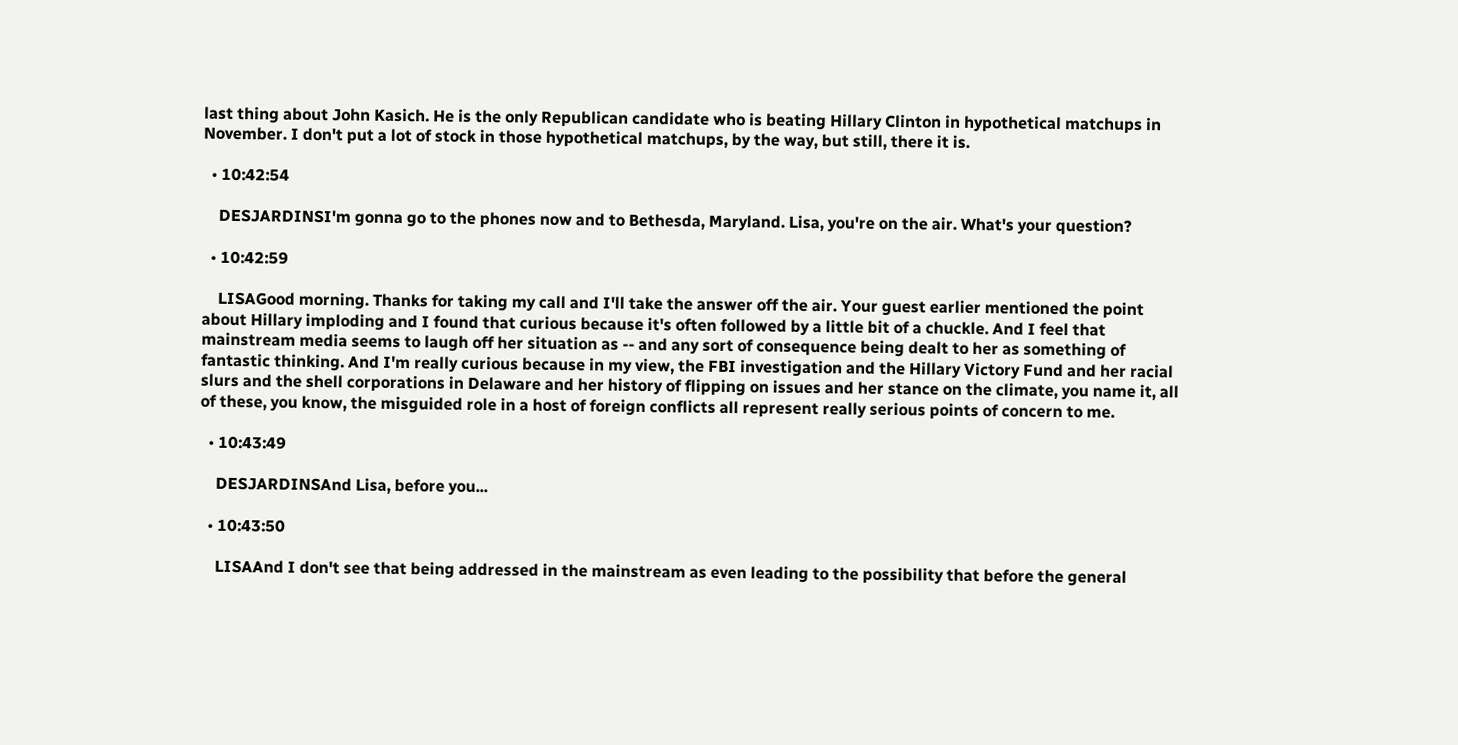last thing about John Kasich. He is the only Republican candidate who is beating Hillary Clinton in hypothetical matchups in November. I don't put a lot of stock in those hypothetical matchups, by the way, but still, there it is.

  • 10:42:54

    DESJARDINSI'm gonna go to the phones now and to Bethesda, Maryland. Lisa, you're on the air. What's your question?

  • 10:42:59

    LISAGood morning. Thanks for taking my call and I'll take the answer off the air. Your guest earlier mentioned the point about Hillary imploding and I found that curious because it's often followed by a little bit of a chuckle. And I feel that mainstream media seems to laugh off her situation as -- and any sort of consequence being dealt to her as something of fantastic thinking. And I'm really curious because in my view, the FBI investigation and the Hillary Victory Fund and her racial slurs and the shell corporations in Delaware and her history of flipping on issues and her stance on the climate, you name it, all of these, you know, the misguided role in a host of foreign conflicts all represent really serious points of concern to me.

  • 10:43:49

    DESJARDINSAnd Lisa, before you...

  • 10:43:50

    LISAAnd I don't see that being addressed in the mainstream as even leading to the possibility that before the general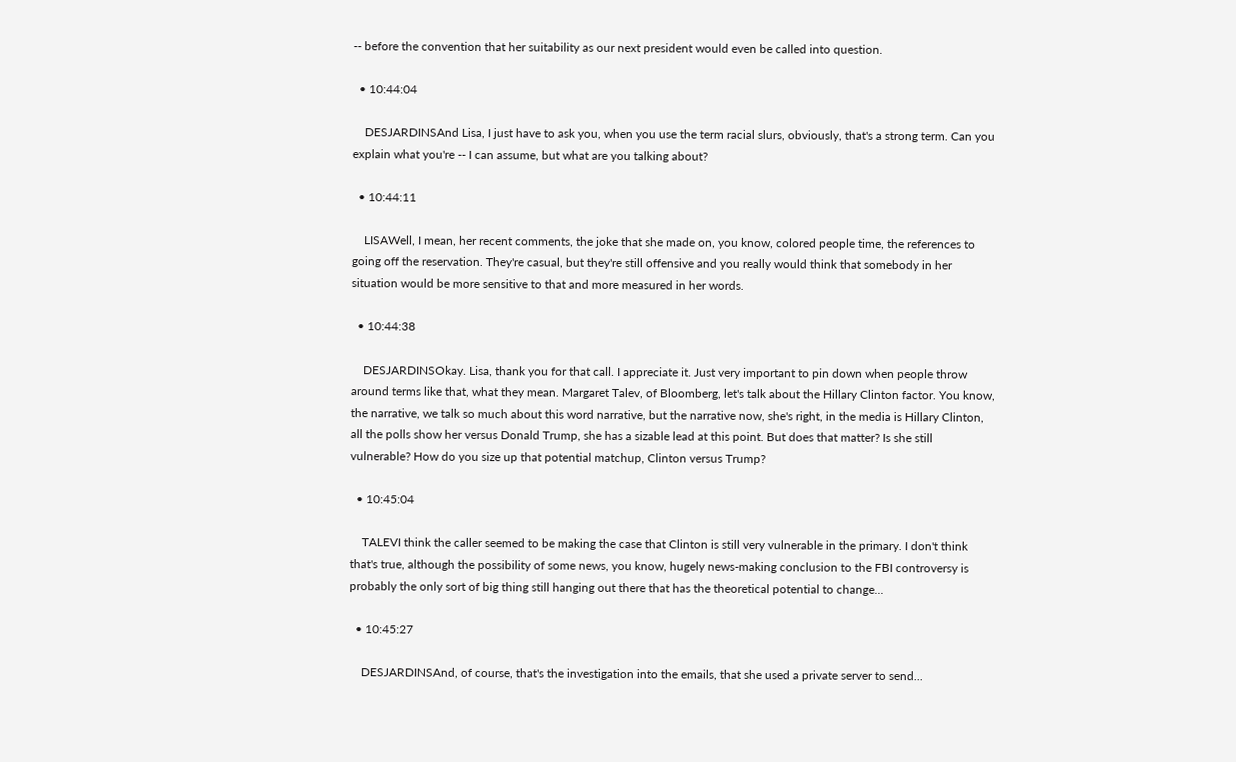-- before the convention that her suitability as our next president would even be called into question.

  • 10:44:04

    DESJARDINSAnd Lisa, I just have to ask you, when you use the term racial slurs, obviously, that's a strong term. Can you explain what you're -- I can assume, but what are you talking about?

  • 10:44:11

    LISAWell, I mean, her recent comments, the joke that she made on, you know, colored people time, the references to going off the reservation. They're casual, but they're still offensive and you really would think that somebody in her situation would be more sensitive to that and more measured in her words.

  • 10:44:38

    DESJARDINSOkay. Lisa, thank you for that call. I appreciate it. Just very important to pin down when people throw around terms like that, what they mean. Margaret Talev, of Bloomberg, let's talk about the Hillary Clinton factor. You know, the narrative, we talk so much about this word narrative, but the narrative now, she's right, in the media is Hillary Clinton, all the polls show her versus Donald Trump, she has a sizable lead at this point. But does that matter? Is she still vulnerable? How do you size up that potential matchup, Clinton versus Trump?

  • 10:45:04

    TALEVI think the caller seemed to be making the case that Clinton is still very vulnerable in the primary. I don't think that's true, although the possibility of some news, you know, hugely news-making conclusion to the FBI controversy is probably the only sort of big thing still hanging out there that has the theoretical potential to change...

  • 10:45:27

    DESJARDINSAnd, of course, that's the investigation into the emails, that she used a private server to send...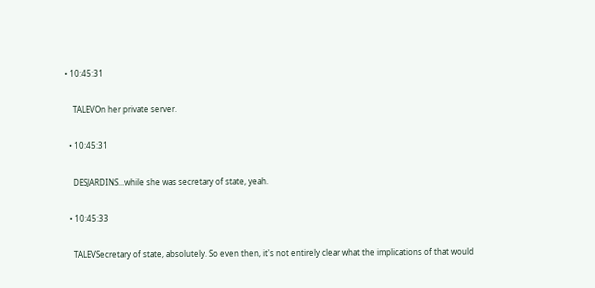• 10:45:31

    TALEVOn her private server.

  • 10:45:31

    DESJARDINS...while she was secretary of state, yeah.

  • 10:45:33

    TALEVSecretary of state, absolutely. So even then, it's not entirely clear what the implications of that would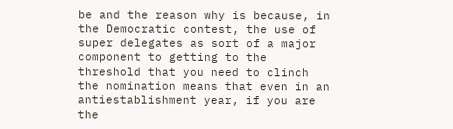be and the reason why is because, in the Democratic contest, the use of super delegates as sort of a major component to getting to the threshold that you need to clinch the nomination means that even in an antiestablishment year, if you are the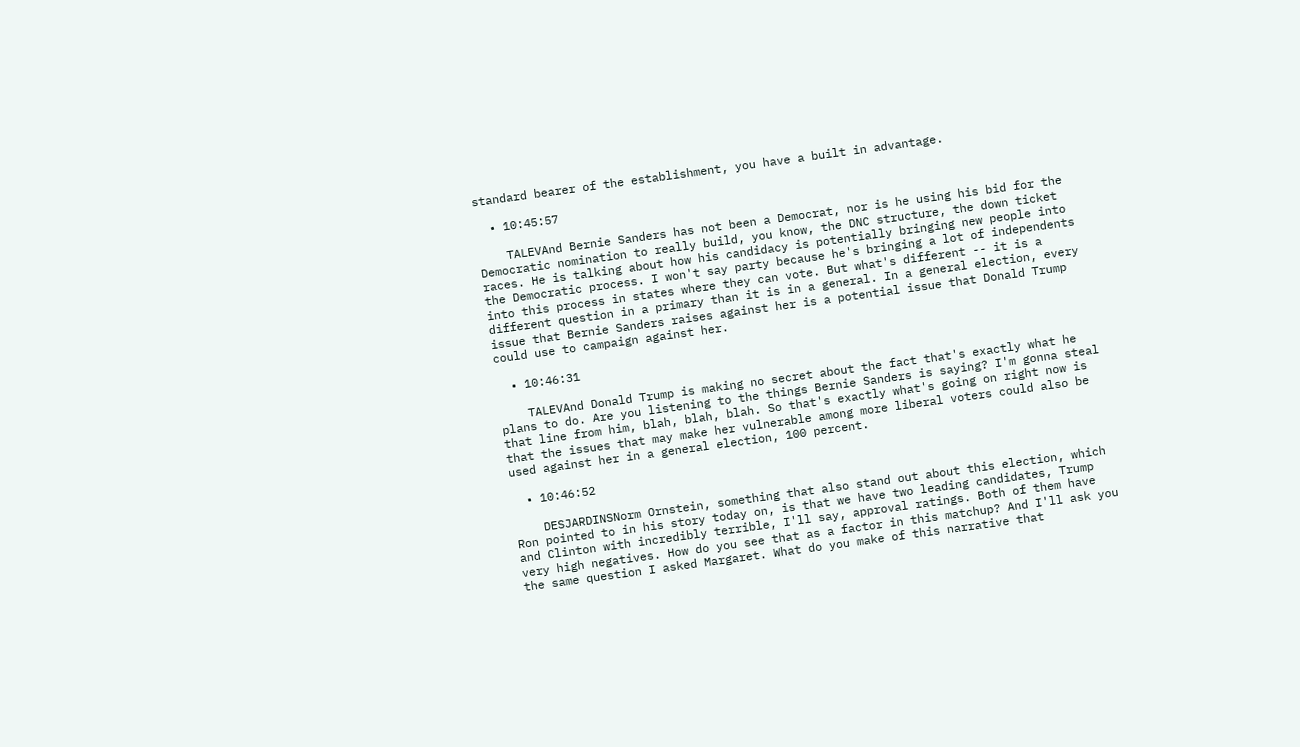standard bearer of the establishment, you have a built in advantage.

  • 10:45:57

    TALEVAnd Bernie Sanders has not been a Democrat, nor is he using his bid for the Democratic nomination to really build, you know, the DNC structure, the down ticket races. He is talking about how his candidacy is potentially bringing new people into the Democratic process. I won't say party because he's bringing a lot of independents into this process in states where they can vote. But what's different -- it is a different question in a primary than it is in a general. In a general election, every issue that Bernie Sanders raises against her is a potential issue that Donald Trump could use to campaign against her.

  • 10:46:31

    TALEVAnd Donald Trump is making no secret about the fact that's exactly what he plans to do. Are you listening to the things Bernie Sanders is saying? I'm gonna steal that line from him, blah, blah, blah. So that's exactly what's going on right now is that the issues that may make her vulnerable among more liberal voters could also be used against her in a general election, 100 percent.

  • 10:46:52

    DESJARDINSNorm Ornstein, something that also stand out about this election, which Ron pointed to in his story today on, is that we have two leading candidates, Trump and Clinton with incredibly terrible, I'll say, approval ratings. Both of them have very high negatives. How do you see that as a factor in this matchup? And I'll ask you the same question I asked Margaret. What do you make of this narrative that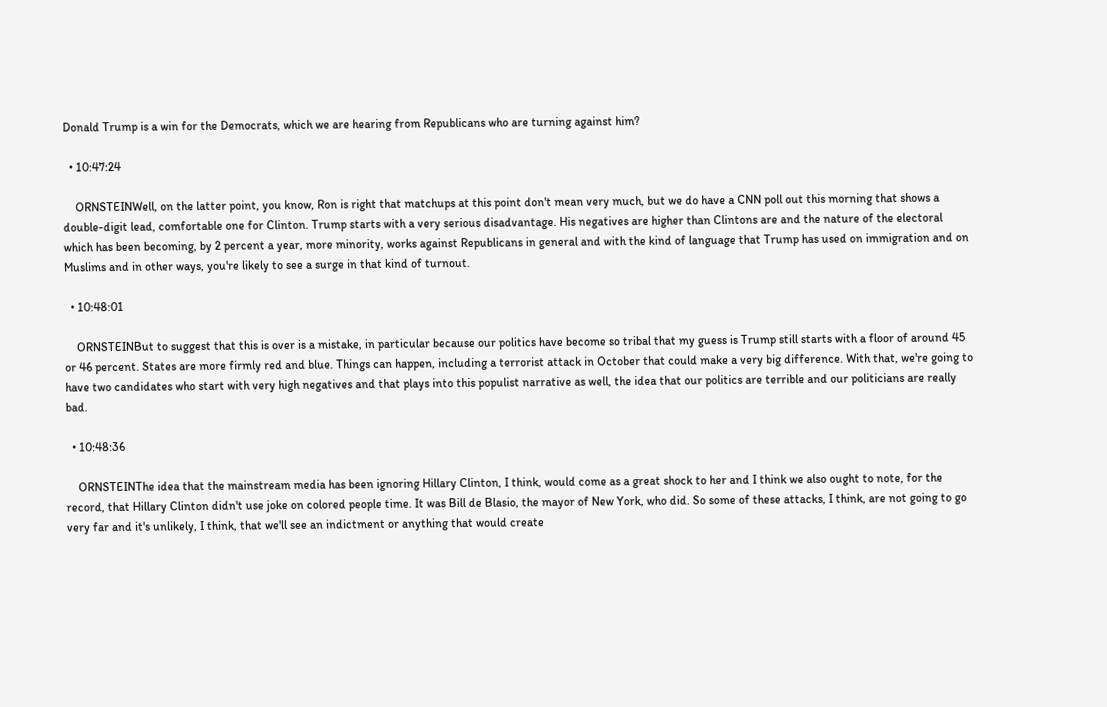Donald Trump is a win for the Democrats, which we are hearing from Republicans who are turning against him?

  • 10:47:24

    ORNSTEINWell, on the latter point, you know, Ron is right that matchups at this point don't mean very much, but we do have a CNN poll out this morning that shows a double-digit lead, comfortable one for Clinton. Trump starts with a very serious disadvantage. His negatives are higher than Clintons are and the nature of the electoral which has been becoming, by 2 percent a year, more minority, works against Republicans in general and with the kind of language that Trump has used on immigration and on Muslims and in other ways, you're likely to see a surge in that kind of turnout.

  • 10:48:01

    ORNSTEINBut to suggest that this is over is a mistake, in particular because our politics have become so tribal that my guess is Trump still starts with a floor of around 45 or 46 percent. States are more firmly red and blue. Things can happen, including a terrorist attack in October that could make a very big difference. With that, we're going to have two candidates who start with very high negatives and that plays into this populist narrative as well, the idea that our politics are terrible and our politicians are really bad.

  • 10:48:36

    ORNSTEINThe idea that the mainstream media has been ignoring Hillary Clinton, I think, would come as a great shock to her and I think we also ought to note, for the record, that Hillary Clinton didn't use joke on colored people time. It was Bill de Blasio, the mayor of New York, who did. So some of these attacks, I think, are not going to go very far and it's unlikely, I think, that we'll see an indictment or anything that would create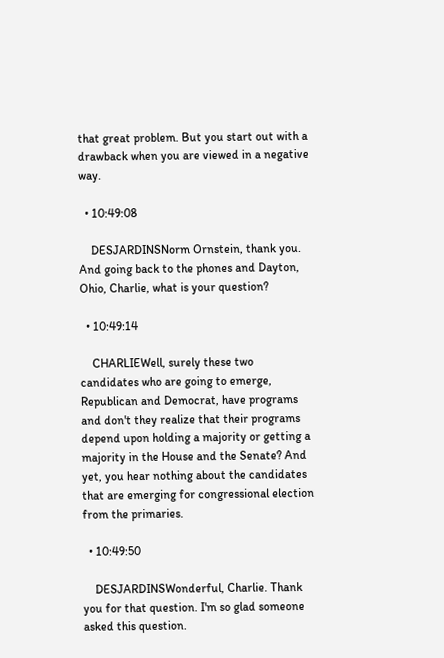that great problem. But you start out with a drawback when you are viewed in a negative way.

  • 10:49:08

    DESJARDINSNorm Ornstein, thank you. And going back to the phones and Dayton, Ohio, Charlie, what is your question?

  • 10:49:14

    CHARLIEWell, surely these two candidates who are going to emerge, Republican and Democrat, have programs and don't they realize that their programs depend upon holding a majority or getting a majority in the House and the Senate? And yet, you hear nothing about the candidates that are emerging for congressional election from the primaries.

  • 10:49:50

    DESJARDINSWonderful, Charlie. Thank you for that question. I'm so glad someone asked this question.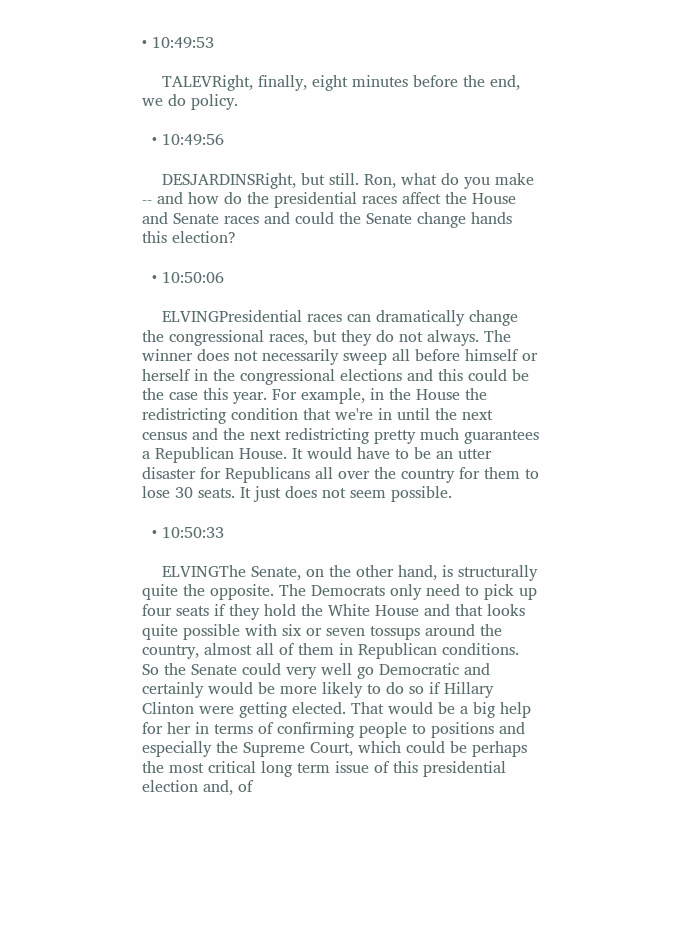• 10:49:53

    TALEVRight, finally, eight minutes before the end, we do policy.

  • 10:49:56

    DESJARDINSRight, but still. Ron, what do you make -- and how do the presidential races affect the House and Senate races and could the Senate change hands this election?

  • 10:50:06

    ELVINGPresidential races can dramatically change the congressional races, but they do not always. The winner does not necessarily sweep all before himself or herself in the congressional elections and this could be the case this year. For example, in the House the redistricting condition that we're in until the next census and the next redistricting pretty much guarantees a Republican House. It would have to be an utter disaster for Republicans all over the country for them to lose 30 seats. It just does not seem possible.

  • 10:50:33

    ELVINGThe Senate, on the other hand, is structurally quite the opposite. The Democrats only need to pick up four seats if they hold the White House and that looks quite possible with six or seven tossups around the country, almost all of them in Republican conditions. So the Senate could very well go Democratic and certainly would be more likely to do so if Hillary Clinton were getting elected. That would be a big help for her in terms of confirming people to positions and especially the Supreme Court, which could be perhaps the most critical long term issue of this presidential election and, of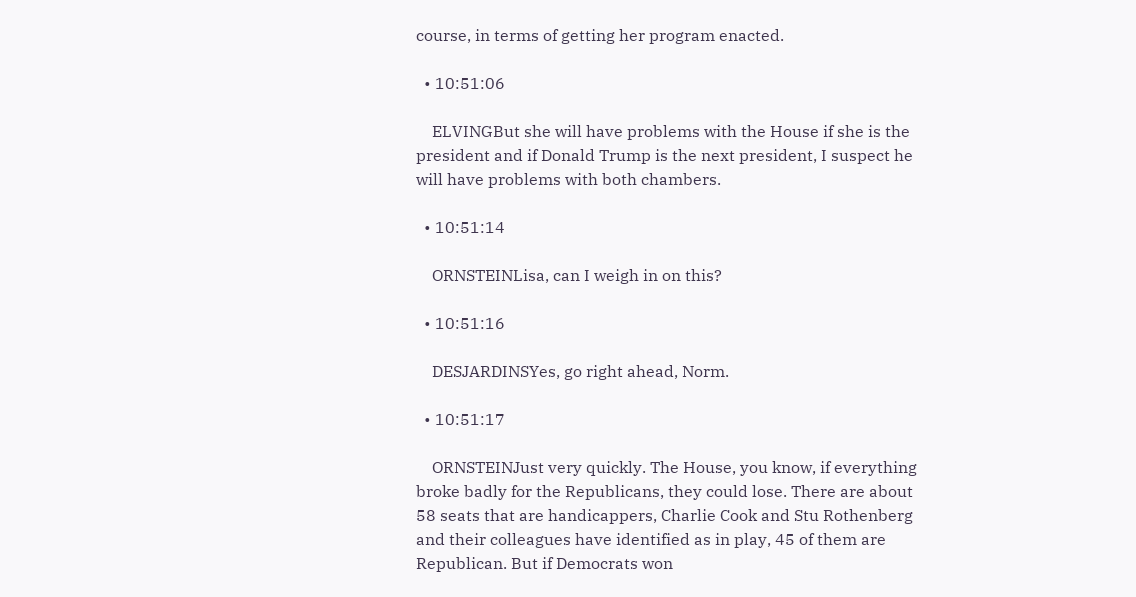course, in terms of getting her program enacted.

  • 10:51:06

    ELVINGBut she will have problems with the House if she is the president and if Donald Trump is the next president, I suspect he will have problems with both chambers.

  • 10:51:14

    ORNSTEINLisa, can I weigh in on this?

  • 10:51:16

    DESJARDINSYes, go right ahead, Norm.

  • 10:51:17

    ORNSTEINJust very quickly. The House, you know, if everything broke badly for the Republicans, they could lose. There are about 58 seats that are handicappers, Charlie Cook and Stu Rothenberg and their colleagues have identified as in play, 45 of them are Republican. But if Democrats won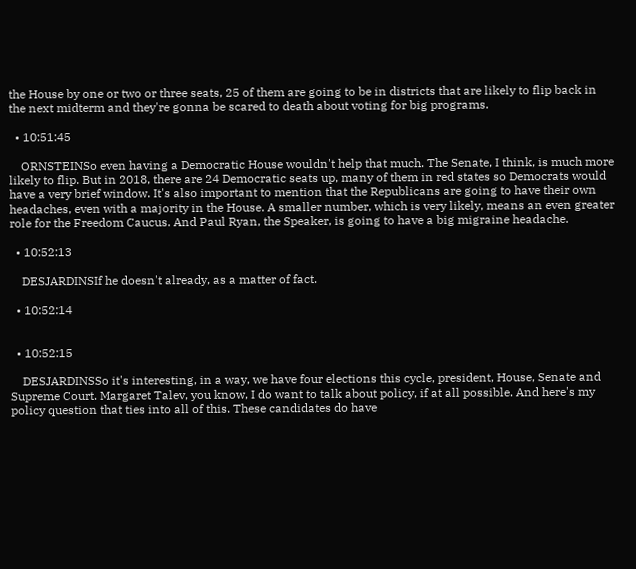the House by one or two or three seats, 25 of them are going to be in districts that are likely to flip back in the next midterm and they're gonna be scared to death about voting for big programs.

  • 10:51:45

    ORNSTEINSo even having a Democratic House wouldn't help that much. The Senate, I think, is much more likely to flip. But in 2018, there are 24 Democratic seats up, many of them in red states so Democrats would have a very brief window. It's also important to mention that the Republicans are going to have their own headaches, even with a majority in the House. A smaller number, which is very likely, means an even greater role for the Freedom Caucus. And Paul Ryan, the Speaker, is going to have a big migraine headache.

  • 10:52:13

    DESJARDINSIf he doesn't already, as a matter of fact.

  • 10:52:14


  • 10:52:15

    DESJARDINSSo it's interesting, in a way, we have four elections this cycle, president, House, Senate and Supreme Court. Margaret Talev, you know, I do want to talk about policy, if at all possible. And here's my policy question that ties into all of this. These candidates do have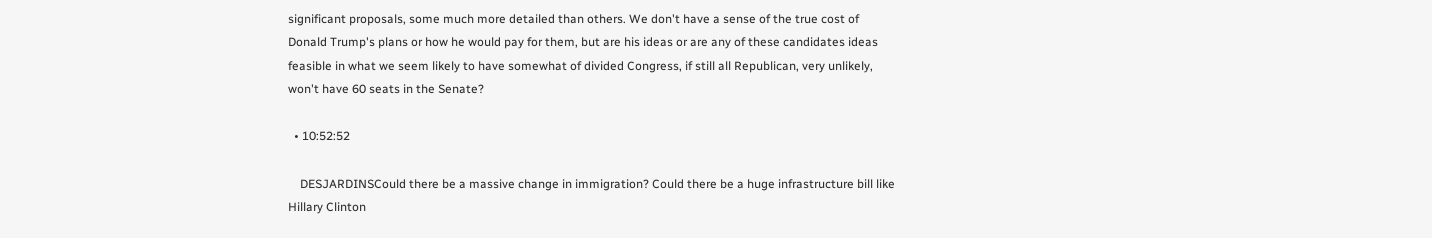significant proposals, some much more detailed than others. We don't have a sense of the true cost of Donald Trump's plans or how he would pay for them, but are his ideas or are any of these candidates ideas feasible in what we seem likely to have somewhat of divided Congress, if still all Republican, very unlikely, won't have 60 seats in the Senate?

  • 10:52:52

    DESJARDINSCould there be a massive change in immigration? Could there be a huge infrastructure bill like Hillary Clinton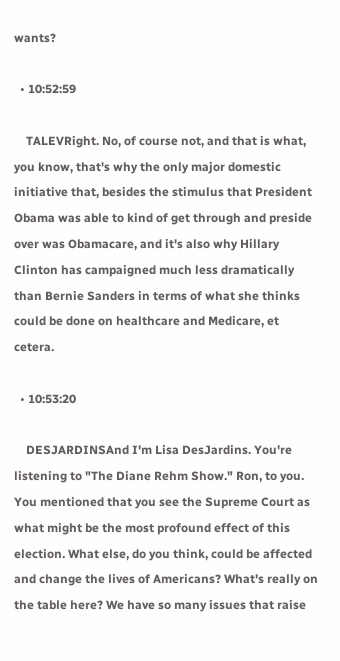wants?

  • 10:52:59

    TALEVRight. No, of course not, and that is what, you know, that's why the only major domestic initiative that, besides the stimulus that President Obama was able to kind of get through and preside over was Obamacare, and it's also why Hillary Clinton has campaigned much less dramatically than Bernie Sanders in terms of what she thinks could be done on healthcare and Medicare, et cetera.

  • 10:53:20

    DESJARDINSAnd I'm Lisa DesJardins. You're listening to "The Diane Rehm Show." Ron, to you. You mentioned that you see the Supreme Court as what might be the most profound effect of this election. What else, do you think, could be affected and change the lives of Americans? What's really on the table here? We have so many issues that raise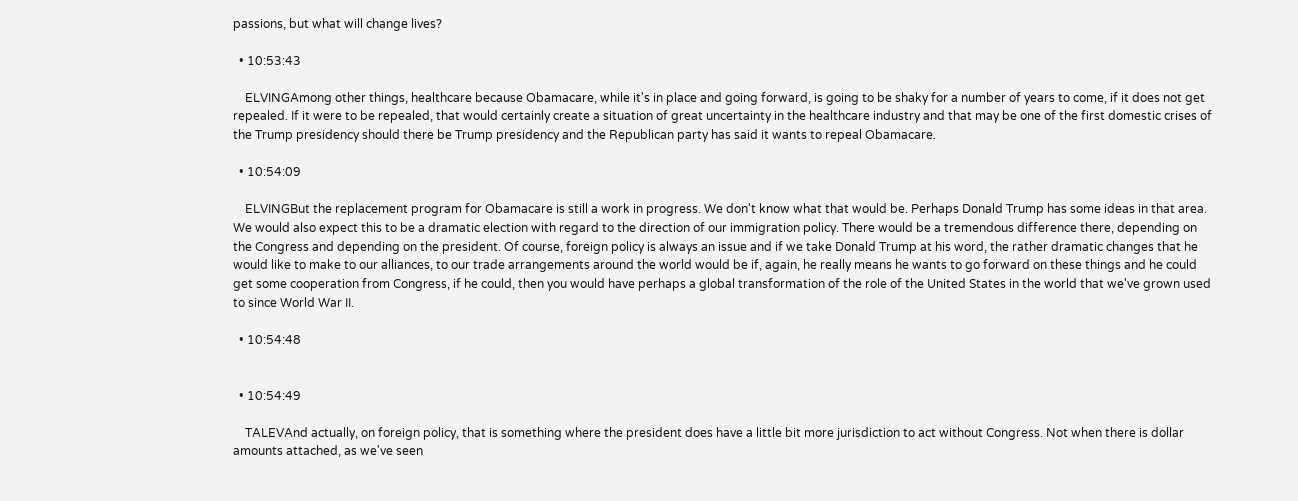passions, but what will change lives?

  • 10:53:43

    ELVINGAmong other things, healthcare because Obamacare, while it's in place and going forward, is going to be shaky for a number of years to come, if it does not get repealed. If it were to be repealed, that would certainly create a situation of great uncertainty in the healthcare industry and that may be one of the first domestic crises of the Trump presidency should there be Trump presidency and the Republican party has said it wants to repeal Obamacare.

  • 10:54:09

    ELVINGBut the replacement program for Obamacare is still a work in progress. We don't know what that would be. Perhaps Donald Trump has some ideas in that area. We would also expect this to be a dramatic election with regard to the direction of our immigration policy. There would be a tremendous difference there, depending on the Congress and depending on the president. Of course, foreign policy is always an issue and if we take Donald Trump at his word, the rather dramatic changes that he would like to make to our alliances, to our trade arrangements around the world would be if, again, he really means he wants to go forward on these things and he could get some cooperation from Congress, if he could, then you would have perhaps a global transformation of the role of the United States in the world that we've grown used to since World War II.

  • 10:54:48


  • 10:54:49

    TALEVAnd actually, on foreign policy, that is something where the president does have a little bit more jurisdiction to act without Congress. Not when there is dollar amounts attached, as we've seen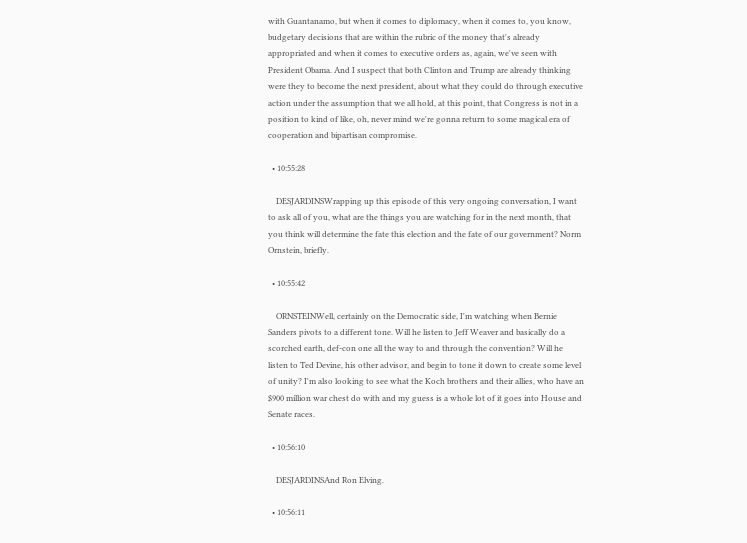with Guantanamo, but when it comes to diplomacy, when it comes to, you know, budgetary decisions that are within the rubric of the money that's already appropriated and when it comes to executive orders as, again, we've seen with President Obama. And I suspect that both Clinton and Trump are already thinking were they to become the next president, about what they could do through executive action under the assumption that we all hold, at this point, that Congress is not in a position to kind of like, oh, never mind we're gonna return to some magical era of cooperation and bipartisan compromise.

  • 10:55:28

    DESJARDINSWrapping up this episode of this very ongoing conversation, I want to ask all of you, what are the things you are watching for in the next month, that you think will determine the fate this election and the fate of our government? Norm Ornstein, briefly.

  • 10:55:42

    ORNSTEINWell, certainly on the Democratic side, I'm watching when Bernie Sanders pivots to a different tone. Will he listen to Jeff Weaver and basically do a scorched earth, def-con one all the way to and through the convention? Will he listen to Ted Devine, his other advisor, and begin to tone it down to create some level of unity? I'm also looking to see what the Koch brothers and their allies, who have an $900 million war chest do with and my guess is a whole lot of it goes into House and Senate races.

  • 10:56:10

    DESJARDINSAnd Ron Elving.

  • 10:56:11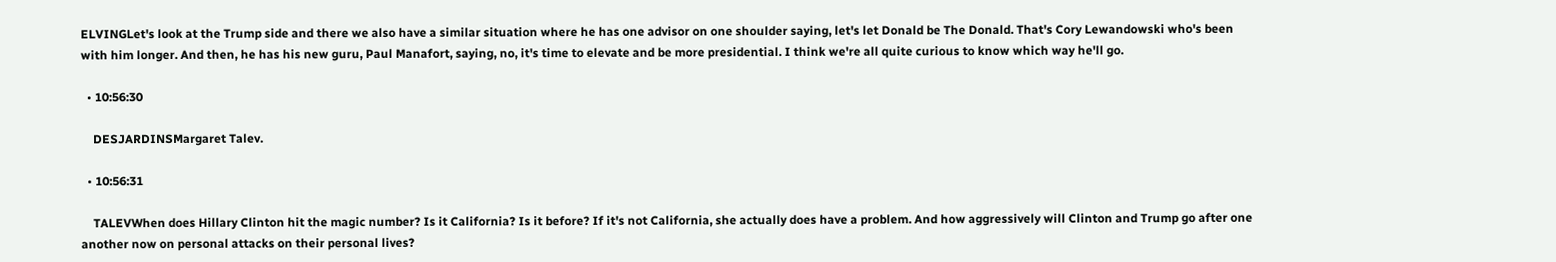ELVINGLet's look at the Trump side and there we also have a similar situation where he has one advisor on one shoulder saying, let's let Donald be The Donald. That's Cory Lewandowski who's been with him longer. And then, he has his new guru, Paul Manafort, saying, no, it's time to elevate and be more presidential. I think we're all quite curious to know which way he'll go.

  • 10:56:30

    DESJARDINSMargaret Talev.

  • 10:56:31

    TALEVWhen does Hillary Clinton hit the magic number? Is it California? Is it before? If it's not California, she actually does have a problem. And how aggressively will Clinton and Trump go after one another now on personal attacks on their personal lives?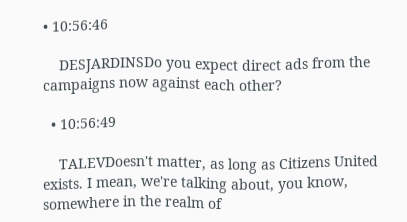• 10:56:46

    DESJARDINSDo you expect direct ads from the campaigns now against each other?

  • 10:56:49

    TALEVDoesn't matter, as long as Citizens United exists. I mean, we're talking about, you know, somewhere in the realm of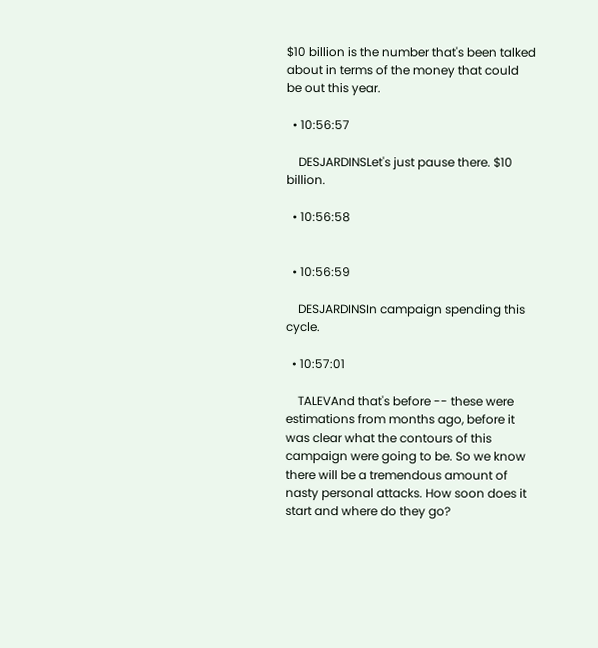$10 billion is the number that's been talked about in terms of the money that could be out this year.

  • 10:56:57

    DESJARDINSLet's just pause there. $10 billion.

  • 10:56:58


  • 10:56:59

    DESJARDINSIn campaign spending this cycle.

  • 10:57:01

    TALEVAnd that's before -- these were estimations from months ago, before it was clear what the contours of this campaign were going to be. So we know there will be a tremendous amount of nasty personal attacks. How soon does it start and where do they go?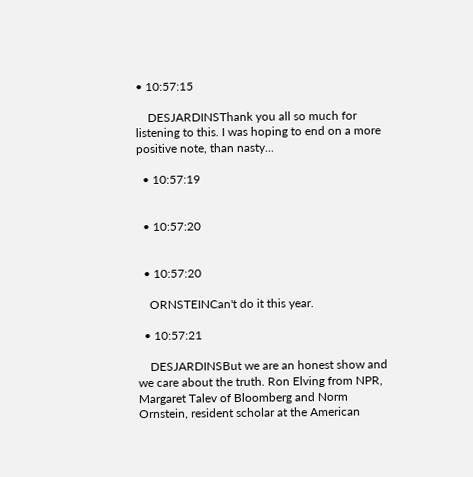• 10:57:15

    DESJARDINSThank you all so much for listening to this. I was hoping to end on a more positive note, than nasty...

  • 10:57:19


  • 10:57:20


  • 10:57:20

    ORNSTEINCan't do it this year.

  • 10:57:21

    DESJARDINSBut we are an honest show and we care about the truth. Ron Elving from NPR, Margaret Talev of Bloomberg and Norm Ornstein, resident scholar at the American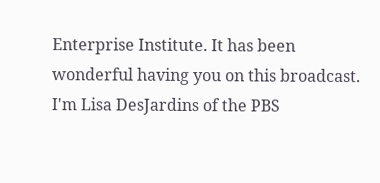Enterprise Institute. It has been wonderful having you on this broadcast. I'm Lisa DesJardins of the PBS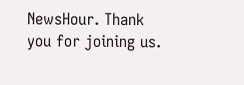NewsHour. Thank you for joining us.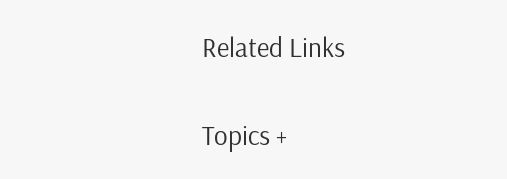Related Links

Topics +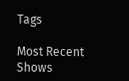Tags

Most Recent Shows